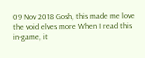09 Nov 2018 Gosh, this made me love the void elves more When I read this in-game, it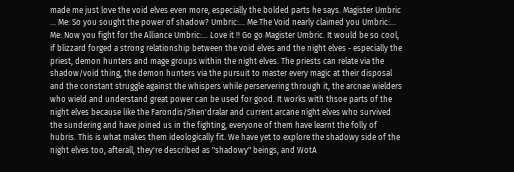made me just love the void elves even more, especially the bolded parts he says. Magister Umbric ... Me: So you sought the power of shadow? Umbric:... Me:The Void nearly claimed you Umbric:... Me: Now you fight for the Alliance Umbric:... Love it !! Go go Magister Umbric. It would be so cool, if blizzard forged a strong relationship between the void elves and the night elves - especially the priest, demon hunters and mage groups within the night elves. The priests can relate via the shadow/void thing, the demon hunters via the pursuit to master every magic at their disposal and the constant struggle against the whispers while perservering through it, the arcnae wielders who wield and understand great power can be used for good. It works with thsoe parts of the night elves because like the Farondis/Shen'dralar and current arcane night elves who survived the sundering and have joined us in the fighting, everyone of them have learnt the folly of hubris. This is what makes them ideologically fit. We have yet to explore the shadowy side of the night elves too, afterall, they're described as "shadowy" beings, and WotA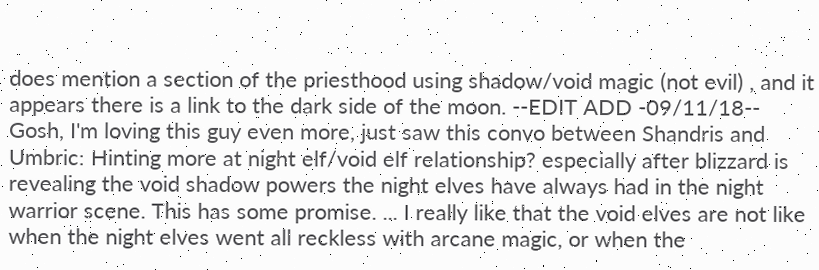does mention a section of the priesthood using shadow/void magic (not evil) , and it appears there is a link to the dark side of the moon. --EDIT ADD -09/11/18-- Gosh, I'm loving this guy even more, just saw this convo between Shandris and Umbric: Hinting more at night elf/void elf relationship? especially after blizzard is revealing the void shadow powers the night elves have always had in the night warrior scene. This has some promise. ... I really like that the void elves are not like when the night elves went all reckless with arcane magic, or when the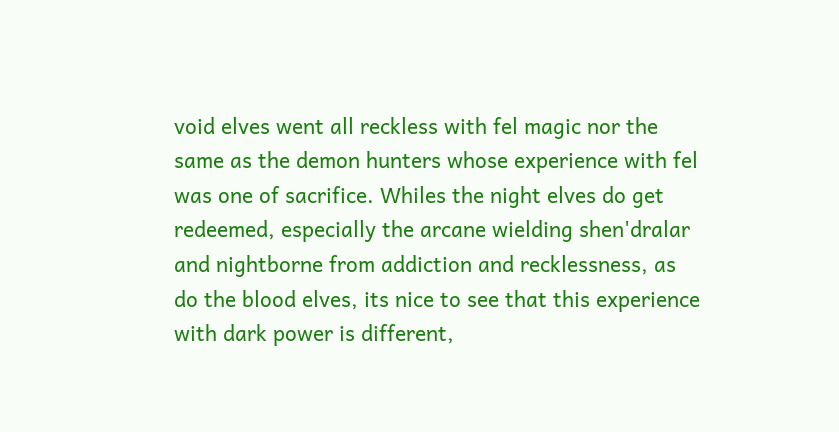void elves went all reckless with fel magic nor the same as the demon hunters whose experience with fel was one of sacrifice. Whiles the night elves do get redeemed, especially the arcane wielding shen'dralar and nightborne from addiction and recklessness, as do the blood elves, its nice to see that this experience with dark power is different,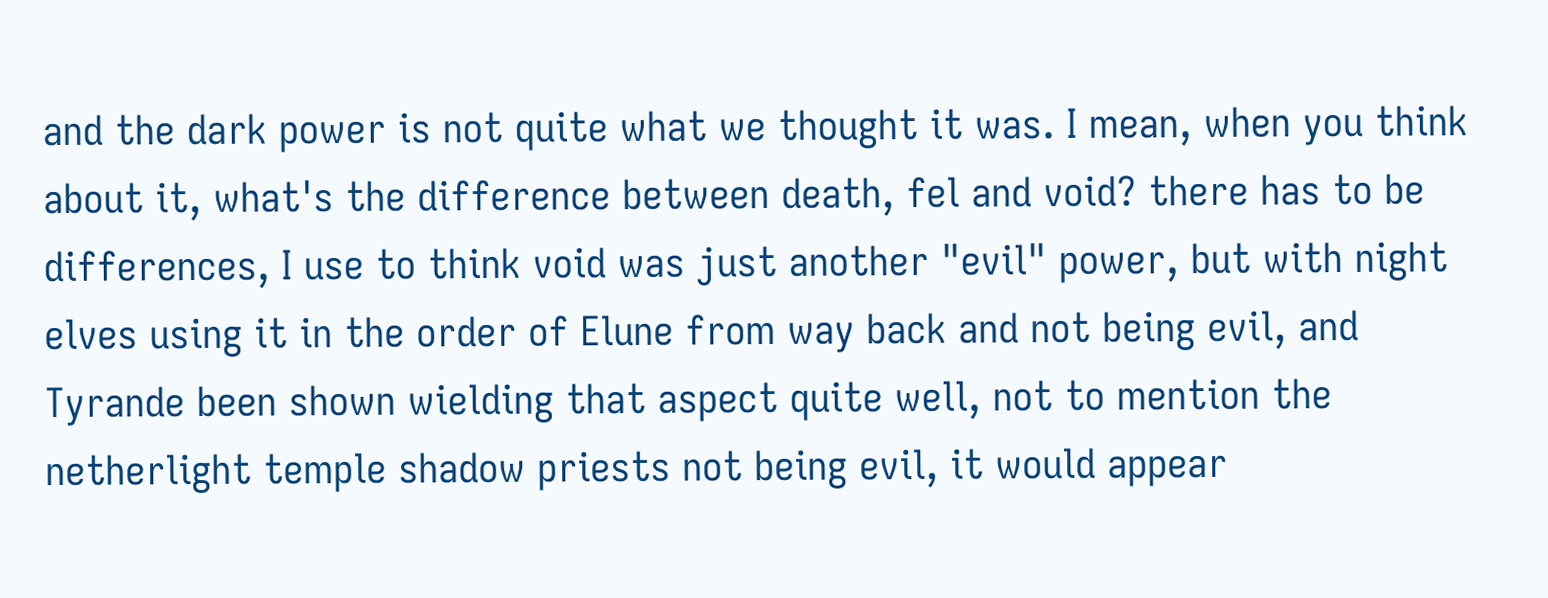and the dark power is not quite what we thought it was. I mean, when you think about it, what's the difference between death, fel and void? there has to be differences, I use to think void was just another "evil" power, but with night elves using it in the order of Elune from way back and not being evil, and Tyrande been shown wielding that aspect quite well, not to mention the netherlight temple shadow priests not being evil, it would appear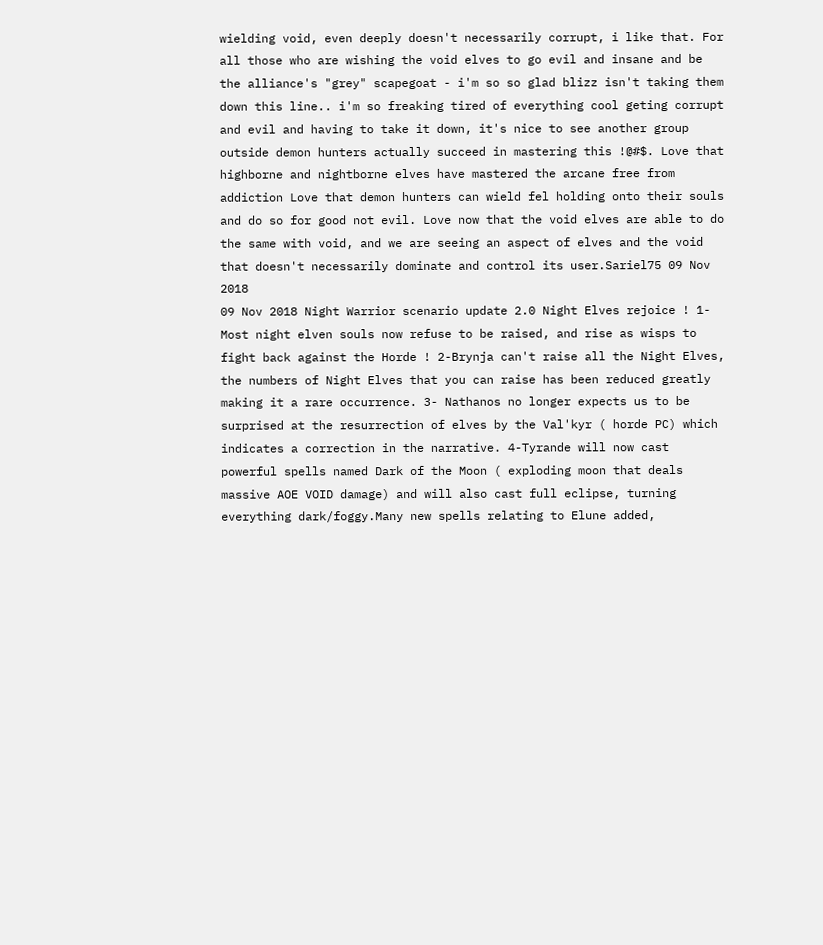wielding void, even deeply doesn't necessarily corrupt, i like that. For all those who are wishing the void elves to go evil and insane and be the alliance's "grey" scapegoat - i'm so so glad blizz isn't taking them down this line.. i'm so freaking tired of everything cool geting corrupt and evil and having to take it down, it's nice to see another group outside demon hunters actually succeed in mastering this !@#$. Love that highborne and nightborne elves have mastered the arcane free from addiction Love that demon hunters can wield fel holding onto their souls and do so for good not evil. Love now that the void elves are able to do the same with void, and we are seeing an aspect of elves and the void that doesn't necessarily dominate and control its user.Sariel75 09 Nov 2018
09 Nov 2018 Night Warrior scenario update 2.0 Night Elves rejoice ! 1-Most night elven souls now refuse to be raised, and rise as wisps to fight back against the Horde ! 2-Brynja can't raise all the Night Elves, the numbers of Night Elves that you can raise has been reduced greatly making it a rare occurrence. 3- Nathanos no longer expects us to be surprised at the resurrection of elves by the Val'kyr ( horde PC) which indicates a correction in the narrative. 4-Tyrande will now cast powerful spells named Dark of the Moon ( exploding moon that deals massive AOE VOID damage) and will also cast full eclipse, turning everything dark/foggy.Many new spells relating to Elune added,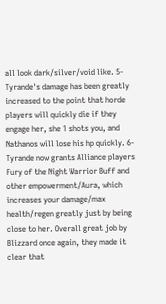all look dark/silver/void like. 5-Tyrande's damage has been greatly increased to the point that horde players will quickly die if they engage her, she 1 shots you, and Nathanos will lose his hp quickly. 6-Tyrande now grants Alliance players Fury of the Night Warrior Buff and other empowerment/Aura, which increases your damage/max health/regen greatly just by being close to her. Overall great job by Blizzard once again, they made it clear that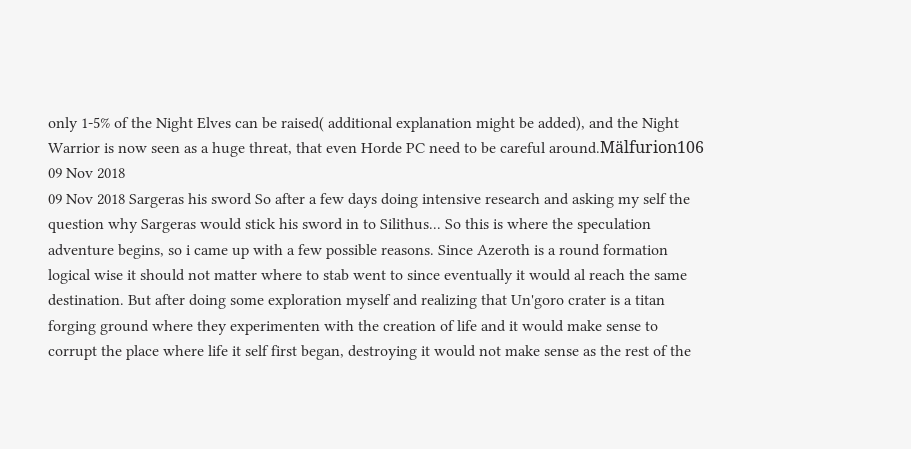only 1-5% of the Night Elves can be raised( additional explanation might be added), and the Night Warrior is now seen as a huge threat, that even Horde PC need to be careful around.Mälfurion106 09 Nov 2018
09 Nov 2018 Sargeras his sword So after a few days doing intensive research and asking my self the question why Sargeras would stick his sword in to Silithus... So this is where the speculation adventure begins, so i came up with a few possible reasons. Since Azeroth is a round formation logical wise it should not matter where to stab went to since eventually it would al reach the same destination. But after doing some exploration myself and realizing that Un'goro crater is a titan forging ground where they experimenten with the creation of life and it would make sense to corrupt the place where life it self first began, destroying it would not make sense as the rest of the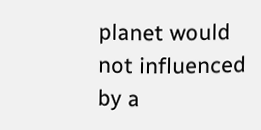planet would not influenced by a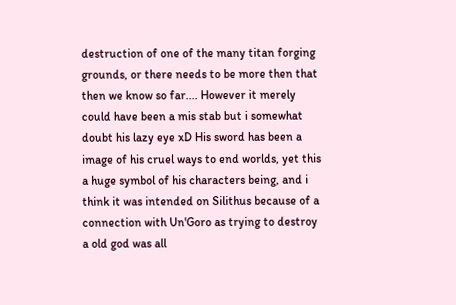destruction of one of the many titan forging grounds, or there needs to be more then that then we know so far.... However it merely could have been a mis stab but i somewhat doubt his lazy eye xD His sword has been a image of his cruel ways to end worlds, yet this a huge symbol of his characters being, and i think it was intended on Silithus because of a connection with Un'Goro as trying to destroy a old god was all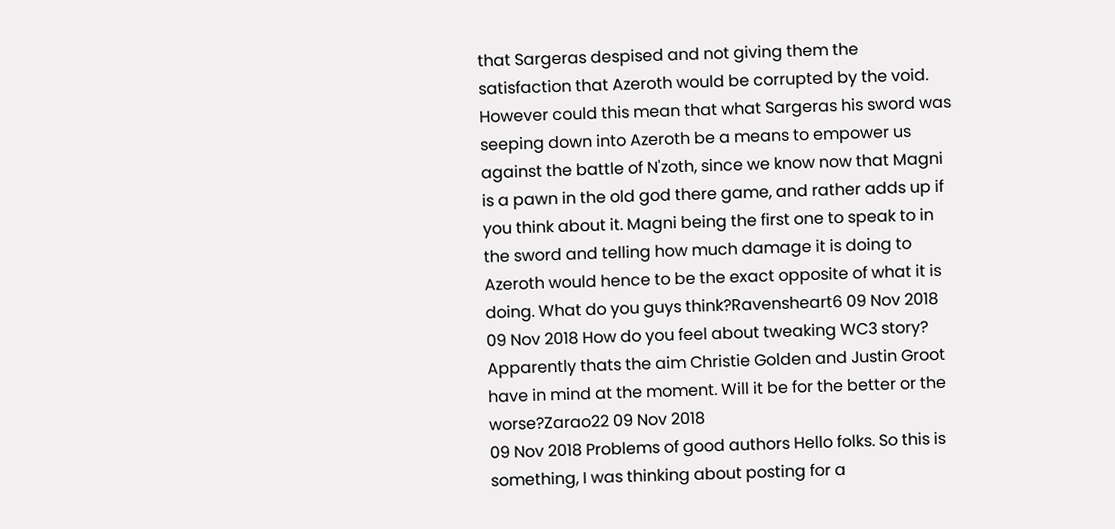that Sargeras despised and not giving them the satisfaction that Azeroth would be corrupted by the void. However could this mean that what Sargeras his sword was seeping down into Azeroth be a means to empower us against the battle of N'zoth, since we know now that Magni is a pawn in the old god there game, and rather adds up if you think about it. Magni being the first one to speak to in the sword and telling how much damage it is doing to Azeroth would hence to be the exact opposite of what it is doing. What do you guys think?Ravensheart6 09 Nov 2018
09 Nov 2018 How do you feel about tweaking WC3 story? Apparently thats the aim Christie Golden and Justin Groot have in mind at the moment. Will it be for the better or the worse?Zarao22 09 Nov 2018
09 Nov 2018 Problems of good authors Hello folks. So this is something, I was thinking about posting for a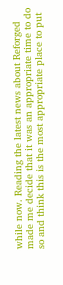while now. Reading the latest news about Reforged made me decide that it was an appropriate time to do so and think this is the most appropriate place to put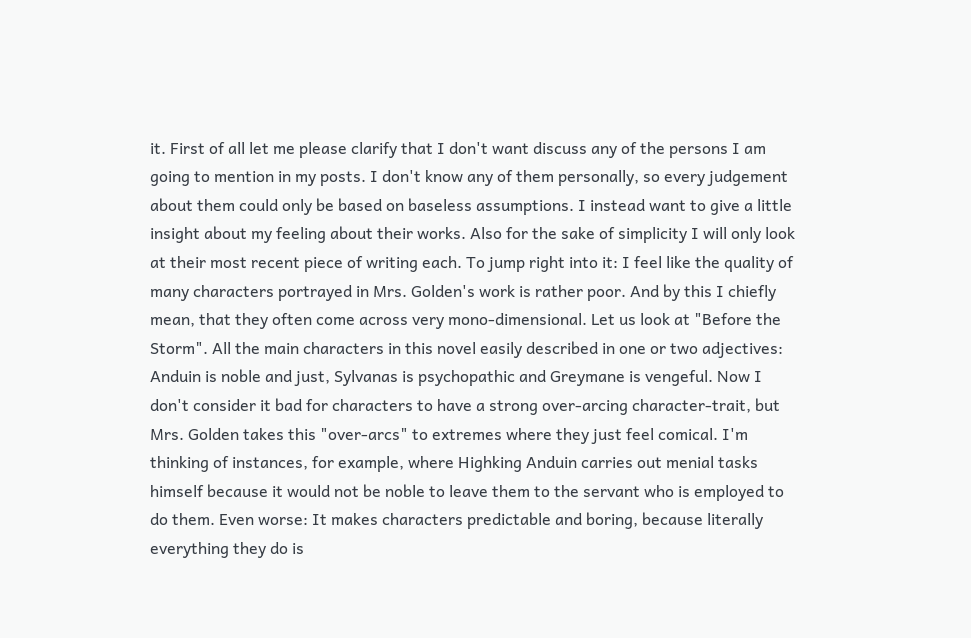it. First of all let me please clarify that I don't want discuss any of the persons I am going to mention in my posts. I don't know any of them personally, so every judgement about them could only be based on baseless assumptions. I instead want to give a little insight about my feeling about their works. Also for the sake of simplicity I will only look at their most recent piece of writing each. To jump right into it: I feel like the quality of many characters portrayed in Mrs. Golden's work is rather poor. And by this I chiefly mean, that they often come across very mono-dimensional. Let us look at "Before the Storm". All the main characters in this novel easily described in one or two adjectives: Anduin is noble and just, Sylvanas is psychopathic and Greymane is vengeful. Now I don't consider it bad for characters to have a strong over-arcing character-trait, but Mrs. Golden takes this "over-arcs" to extremes where they just feel comical. I'm thinking of instances, for example, where Highking Anduin carries out menial tasks himself because it would not be noble to leave them to the servant who is employed to do them. Even worse: It makes characters predictable and boring, because literally everything they do is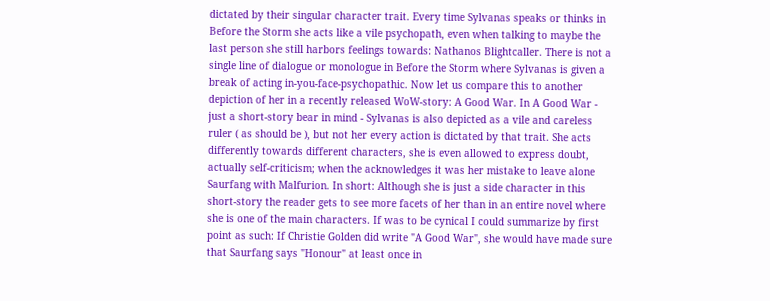dictated by their singular character trait. Every time Sylvanas speaks or thinks in Before the Storm she acts like a vile psychopath, even when talking to maybe the last person she still harbors feelings towards: Nathanos Blightcaller. There is not a single line of dialogue or monologue in Before the Storm where Sylvanas is given a break of acting in-you-face-psychopathic. Now let us compare this to another depiction of her in a recently released WoW-story: A Good War. In A Good War - just a short-story bear in mind - Sylvanas is also depicted as a vile and careless ruler ( as should be ), but not her every action is dictated by that trait. She acts differently towards different characters, she is even allowed to express doubt, actually self-criticism; when the acknowledges it was her mistake to leave alone Saurfang with Malfurion. In short: Although she is just a side character in this short-story the reader gets to see more facets of her than in an entire novel where she is one of the main characters. If was to be cynical I could summarize by first point as such: If Christie Golden did write "A Good War", she would have made sure that Saurfang says "Honour" at least once in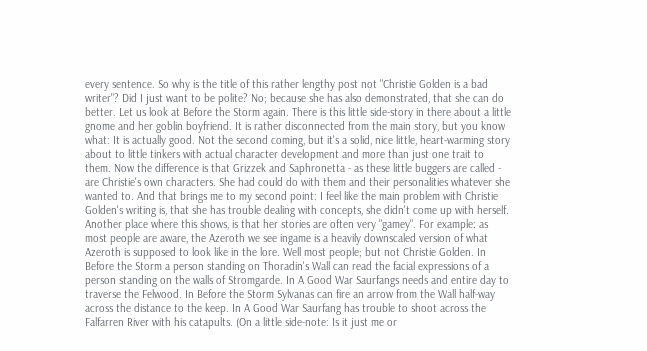every sentence. So why is the title of this rather lengthy post not "Christie Golden is a bad writer"? Did I just want to be polite? No; because she has also demonstrated, that she can do better. Let us look at Before the Storm again. There is this little side-story in there about a little gnome and her goblin boyfriend. It is rather disconnected from the main story, but you know what: It is actually good. Not the second coming, but it's a solid, nice little, heart-warming story about to little tinkers with actual character development and more than just one trait to them. Now the difference is that Grizzek and Saphronetta - as these little buggers are called - are Christie's own characters. She had could do with them and their personalities whatever she wanted to. And that brings me to my second point: I feel like the main problem with Christie Golden's writing is, that she has trouble dealing with concepts, she didn't come up with herself. Another place where this shows, is that her stories are often very "gamey". For example: as most people are aware, the Azeroth we see ingame is a heavily downscaled version of what Azeroth is supposed to look like in the lore. Well most people; but not Christie Golden. In Before the Storm a person standing on Thoradin's Wall can read the facial expressions of a person standing on the walls of Stromgarde. In A Good War Saurfangs needs and entire day to traverse the Felwood. In Before the Storm Sylvanas can fire an arrow from the Wall half-way across the distance to the keep. In A Good War Saurfang has trouble to shoot across the Falfarren River with his catapults. (On a little side-note: Is it just me or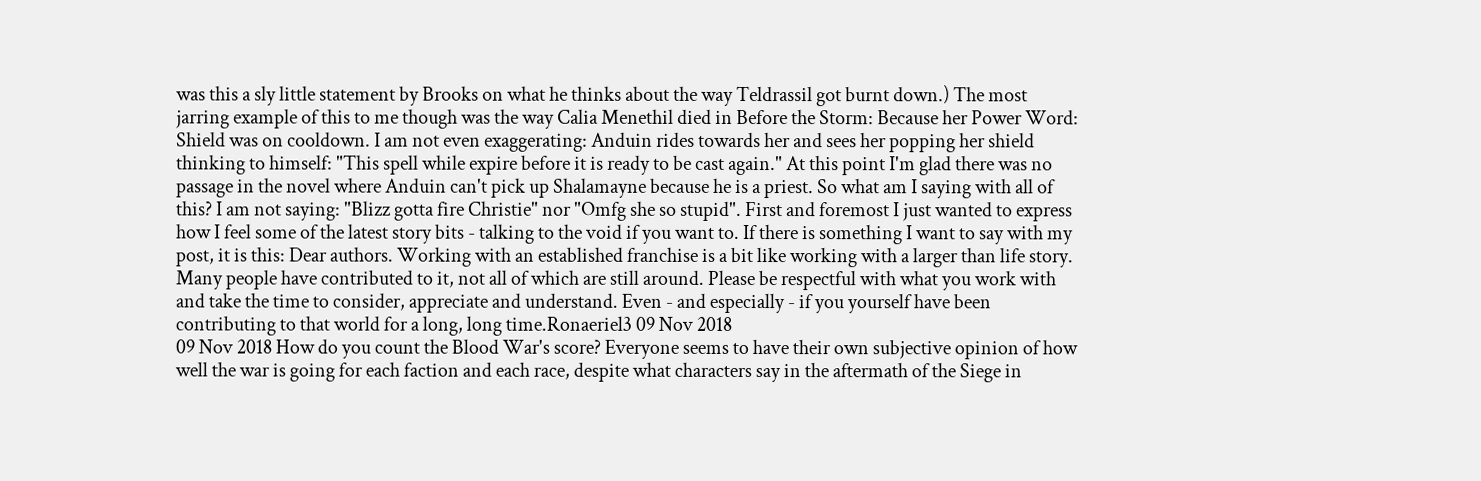was this a sly little statement by Brooks on what he thinks about the way Teldrassil got burnt down.) The most jarring example of this to me though was the way Calia Menethil died in Before the Storm: Because her Power Word: Shield was on cooldown. I am not even exaggerating: Anduin rides towards her and sees her popping her shield thinking to himself: "This spell while expire before it is ready to be cast again." At this point I'm glad there was no passage in the novel where Anduin can't pick up Shalamayne because he is a priest. So what am I saying with all of this? I am not saying: "Blizz gotta fire Christie" nor "Omfg she so stupid". First and foremost I just wanted to express how I feel some of the latest story bits - talking to the void if you want to. If there is something I want to say with my post, it is this: Dear authors. Working with an established franchise is a bit like working with a larger than life story. Many people have contributed to it, not all of which are still around. Please be respectful with what you work with and take the time to consider, appreciate and understand. Even - and especially - if you yourself have been contributing to that world for a long, long time.Ronaeriel3 09 Nov 2018
09 Nov 2018 How do you count the Blood War's score? Everyone seems to have their own subjective opinion of how well the war is going for each faction and each race, despite what characters say in the aftermath of the Siege in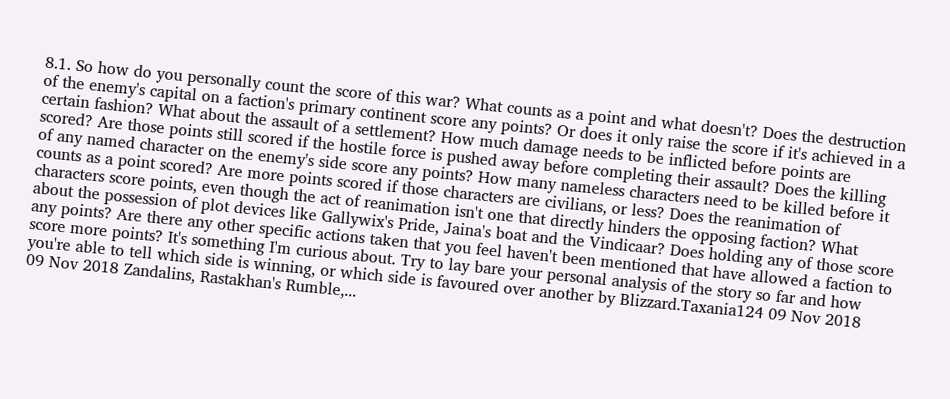8.1. So how do you personally count the score of this war? What counts as a point and what doesn't? Does the destruction of the enemy's capital on a faction's primary continent score any points? Or does it only raise the score if it's achieved in a certain fashion? What about the assault of a settlement? How much damage needs to be inflicted before points are scored? Are those points still scored if the hostile force is pushed away before completing their assault? Does the killing of any named character on the enemy's side score any points? How many nameless characters need to be killed before it counts as a point scored? Are more points scored if those characters are civilians, or less? Does the reanimation of characters score points, even though the act of reanimation isn't one that directly hinders the opposing faction? What about the possession of plot devices like Gallywix's Pride, Jaina's boat and the Vindicaar? Does holding any of those score any points? Are there any other specific actions taken that you feel haven't been mentioned that have allowed a faction to score more points? It's something I'm curious about. Try to lay bare your personal analysis of the story so far and how you're able to tell which side is winning, or which side is favoured over another by Blizzard.Taxania124 09 Nov 2018
09 Nov 2018 Zandalins, Rastakhan's Rumble,...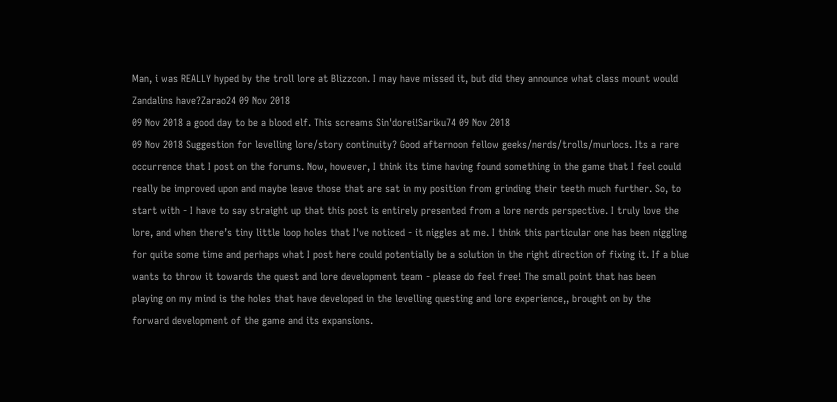Man, i was REALLY hyped by the troll lore at Blizzcon. I may have missed it, but did they announce what class mount would Zandalins have?Zarao24 09 Nov 2018
09 Nov 2018 a good day to be a blood elf. This screams Sin'dorei!Sariku74 09 Nov 2018
09 Nov 2018 Suggestion for levelling lore/story continuity? Good afternoon fellow geeks/nerds/trolls/murlocs. Its a rare occurrence that I post on the forums. Now, however, I think its time having found something in the game that I feel could really be improved upon and maybe leave those that are sat in my position from grinding their teeth much further. So, to start with - I have to say straight up that this post is entirely presented from a lore nerds perspective. I truly love the lore, and when there’s tiny little loop holes that I've noticed - it niggles at me. I think this particular one has been niggling for quite some time and perhaps what I post here could potentially be a solution in the right direction of fixing it. If a blue wants to throw it towards the quest and lore development team - please do feel free! The small point that has been playing on my mind is the holes that have developed in the levelling questing and lore experience,, brought on by the forward development of the game and its expansions.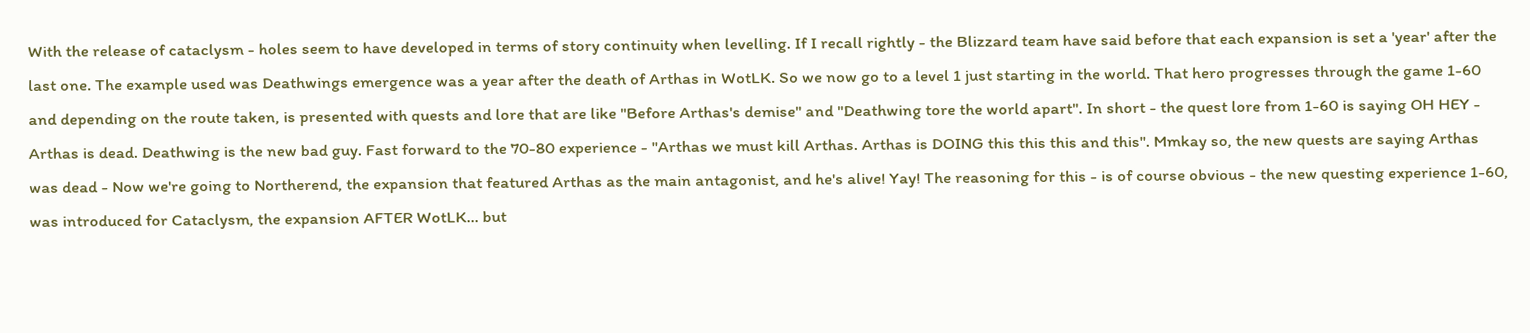With the release of cataclysm - holes seem to have developed in terms of story continuity when levelling. If I recall rightly - the Blizzard team have said before that each expansion is set a 'year' after the last one. The example used was Deathwings emergence was a year after the death of Arthas in WotLK. So we now go to a level 1 just starting in the world. That hero progresses through the game 1-60 and depending on the route taken, is presented with quests and lore that are like "Before Arthas's demise" and "Deathwing tore the world apart". In short - the quest lore from 1-60 is saying OH HEY - Arthas is dead. Deathwing is the new bad guy. Fast forward to the 70-80 experience - "Arthas we must kill Arthas. Arthas is DOING this this this and this". Mmkay so, the new quests are saying Arthas was dead - Now we're going to Northerend, the expansion that featured Arthas as the main antagonist, and he's alive! Yay! The reasoning for this - is of course obvious - the new questing experience 1-60, was introduced for Cataclysm, the expansion AFTER WotLK... but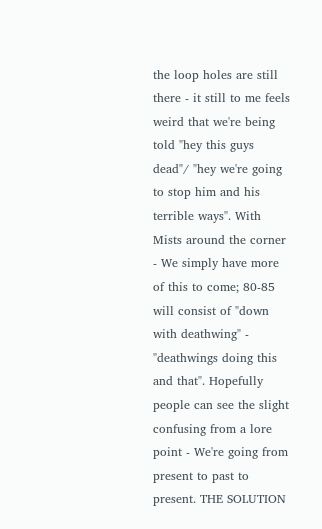the loop holes are still there - it still to me feels weird that we're being told "hey this guys dead"/ "hey we're going to stop him and his terrible ways". With Mists around the corner - We simply have more of this to come; 80-85 will consist of "down with deathwing" - "deathwings doing this and that". Hopefully people can see the slight confusing from a lore point - We're going from present to past to present. THE SOLUTION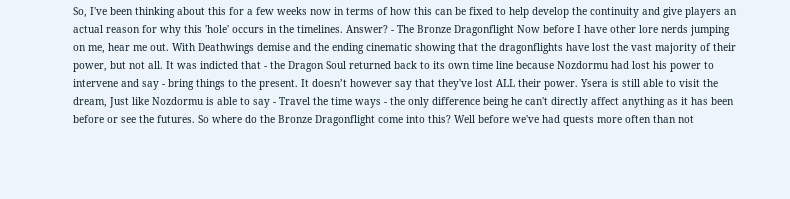So, I've been thinking about this for a few weeks now in terms of how this can be fixed to help develop the continuity and give players an actual reason for why this 'hole' occurs in the timelines. Answer? - The Bronze Dragonflight Now before I have other lore nerds jumping on me, hear me out. With Deathwings demise and the ending cinematic showing that the dragonflights have lost the vast majority of their power, but not all. It was indicted that - the Dragon Soul returned back to its own time line because Nozdormu had lost his power to intervene and say - bring things to the present. It doesn’t however say that they've lost ALL their power. Ysera is still able to visit the dream, Just like Nozdormu is able to say - Travel the time ways - the only difference being he can't directly affect anything as it has been before or see the futures. So where do the Bronze Dragonflight come into this? Well before we've had quests more often than not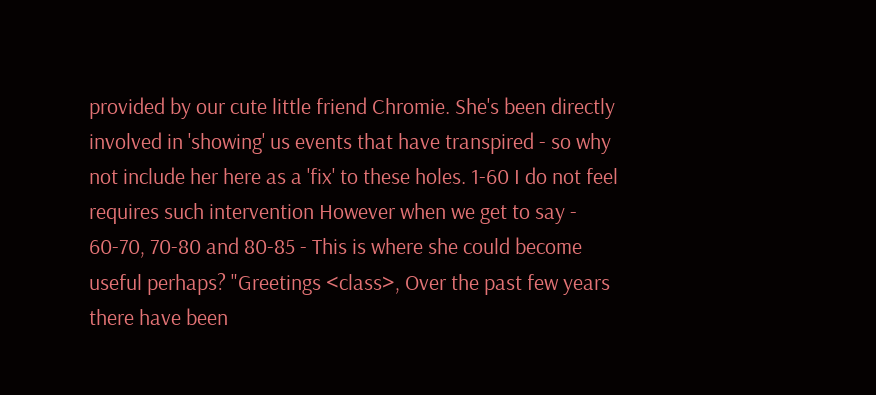provided by our cute little friend Chromie. She's been directly involved in 'showing' us events that have transpired - so why not include her here as a 'fix' to these holes. 1-60 I do not feel requires such intervention However when we get to say - 60-70, 70-80 and 80-85 - This is where she could become useful perhaps? "Greetings <class>, Over the past few years there have been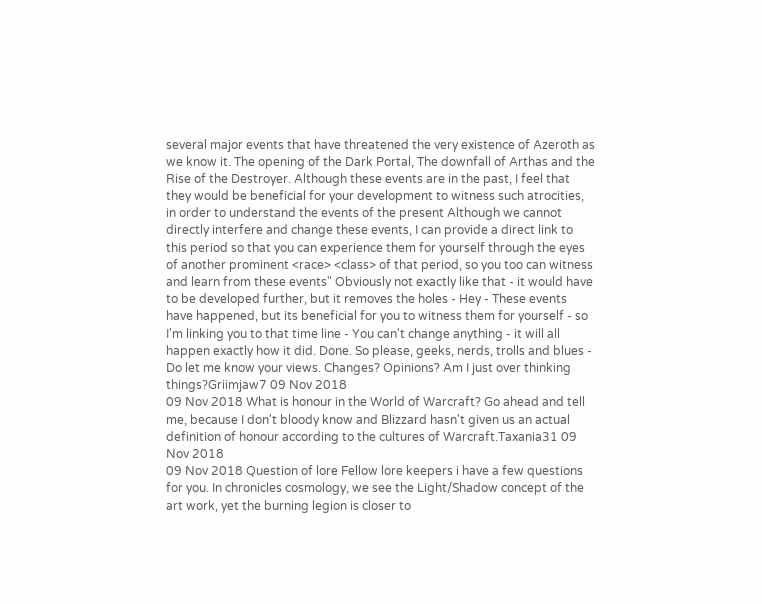several major events that have threatened the very existence of Azeroth as we know it. The opening of the Dark Portal, The downfall of Arthas and the Rise of the Destroyer. Although these events are in the past, I feel that they would be beneficial for your development to witness such atrocities, in order to understand the events of the present Although we cannot directly interfere and change these events, I can provide a direct link to this period so that you can experience them for yourself through the eyes of another prominent <race> <class> of that period, so you too can witness and learn from these events" Obviously not exactly like that - it would have to be developed further, but it removes the holes - Hey - These events have happened, but its beneficial for you to witness them for yourself - so I'm linking you to that time line - You can't change anything - it will all happen exactly how it did. Done. So please, geeks, nerds, trolls and blues - Do let me know your views. Changes? Opinions? Am I just over thinking things?Griimjaw7 09 Nov 2018
09 Nov 2018 What is honour in the World of Warcraft? Go ahead and tell me, because I don't bloody know and Blizzard hasn't given us an actual definition of honour according to the cultures of Warcraft.Taxania31 09 Nov 2018
09 Nov 2018 Question of lore Fellow lore keepers i have a few questions for you. In chronicles cosmology, we see the Light/Shadow concept of the art work, yet the burning legion is closer to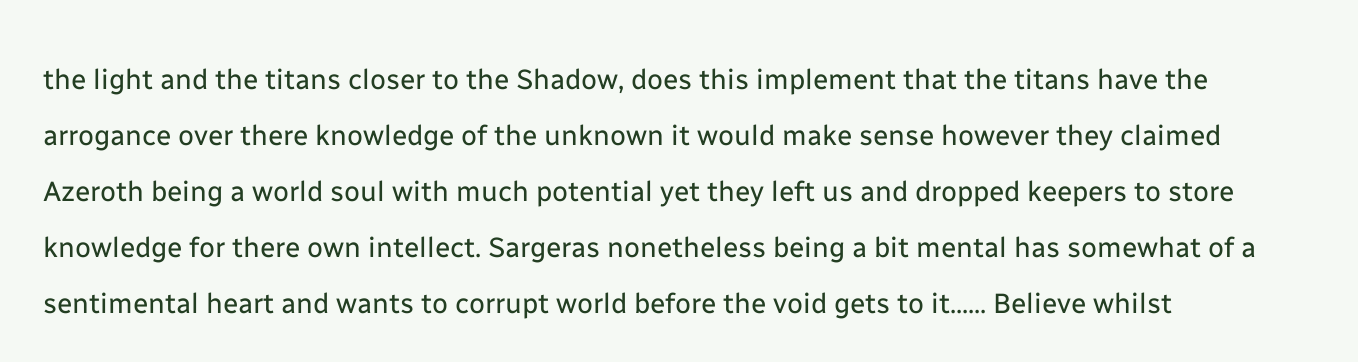the light and the titans closer to the Shadow, does this implement that the titans have the arrogance over there knowledge of the unknown it would make sense however they claimed Azeroth being a world soul with much potential yet they left us and dropped keepers to store knowledge for there own intellect. Sargeras nonetheless being a bit mental has somewhat of a sentimental heart and wants to corrupt world before the void gets to it...... Believe whilst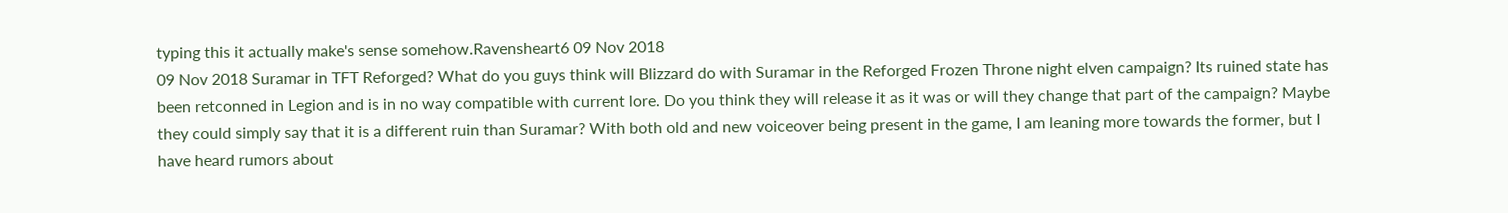typing this it actually make's sense somehow.Ravensheart6 09 Nov 2018
09 Nov 2018 Suramar in TFT Reforged? What do you guys think will Blizzard do with Suramar in the Reforged Frozen Throne night elven campaign? Its ruined state has been retconned in Legion and is in no way compatible with current lore. Do you think they will release it as it was or will they change that part of the campaign? Maybe they could simply say that it is a different ruin than Suramar? With both old and new voiceover being present in the game, I am leaning more towards the former, but I have heard rumors about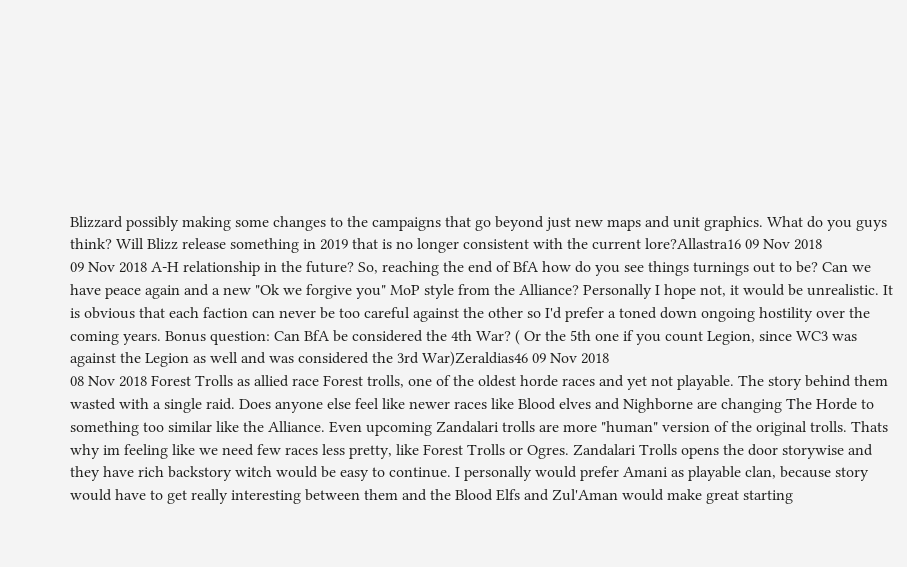Blizzard possibly making some changes to the campaigns that go beyond just new maps and unit graphics. What do you guys think? Will Blizz release something in 2019 that is no longer consistent with the current lore?Allastra16 09 Nov 2018
09 Nov 2018 A-H relationship in the future? So, reaching the end of BfA how do you see things turnings out to be? Can we have peace again and a new "Ok we forgive you" MoP style from the Alliance? Personally I hope not, it would be unrealistic. It is obvious that each faction can never be too careful against the other so I'd prefer a toned down ongoing hostility over the coming years. Bonus question: Can BfA be considered the 4th War? ( Or the 5th one if you count Legion, since WC3 was against the Legion as well and was considered the 3rd War)Zeraldias46 09 Nov 2018
08 Nov 2018 Forest Trolls as allied race Forest trolls, one of the oldest horde races and yet not playable. The story behind them wasted with a single raid. Does anyone else feel like newer races like Blood elves and Nighborne are changing The Horde to something too similar like the Alliance. Even upcoming Zandalari trolls are more "human" version of the original trolls. Thats why im feeling like we need few races less pretty, like Forest Trolls or Ogres. Zandalari Trolls opens the door storywise and they have rich backstory witch would be easy to continue. I personally would prefer Amani as playable clan, because story would have to get really interesting between them and the Blood Elfs and Zul'Aman would make great starting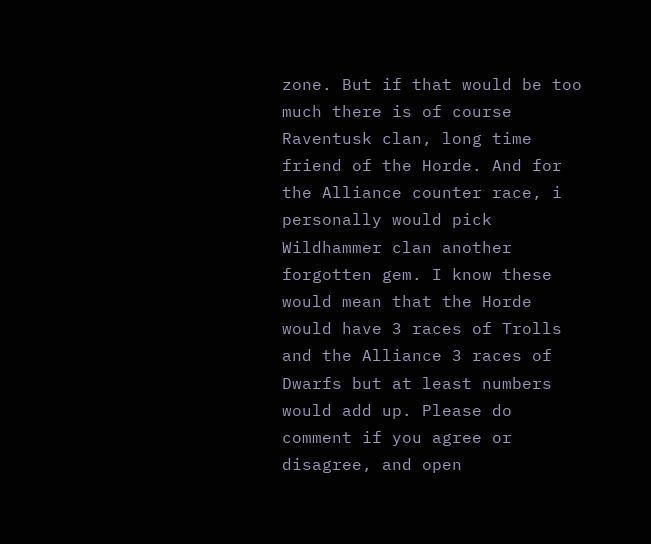zone. But if that would be too much there is of course Raventusk clan, long time friend of the Horde. And for the Alliance counter race, i personally would pick Wildhammer clan another forgotten gem. I know these would mean that the Horde would have 3 races of Trolls and the Alliance 3 races of Dwarfs but at least numbers would add up. Please do comment if you agree or disagree, and open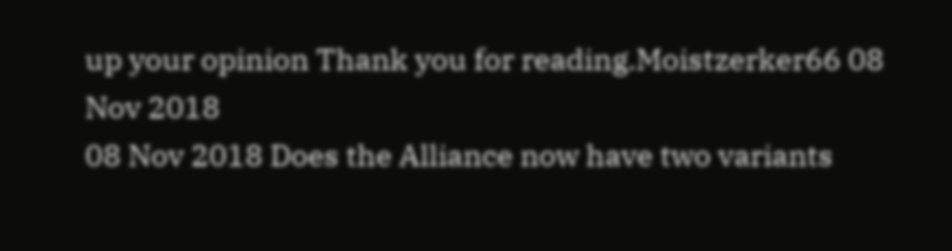up your opinion Thank you for reading.Moistzerker66 08 Nov 2018
08 Nov 2018 Does the Alliance now have two variants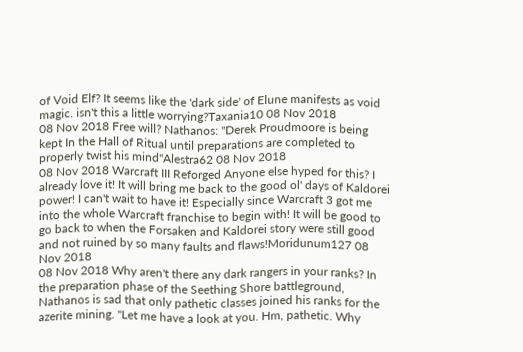of Void Elf? It seems like the 'dark side' of Elune manifests as void magic. isn't this a little worrying?Taxania10 08 Nov 2018
08 Nov 2018 Free will? Nathanos: "Derek Proudmoore is being kept In the Hall of Ritual until preparations are completed to properly twist his mind"Alestra62 08 Nov 2018
08 Nov 2018 Warcraft III Reforged Anyone else hyped for this? I already love it! It will bring me back to the good ol' days of Kaldorei power! I can't wait to have it! Especially since Warcraft 3 got me into the whole Warcraft franchise to begin with! It will be good to go back to when the Forsaken and Kaldorei story were still good and not ruined by so many faults and flaws!Moridunum127 08 Nov 2018
08 Nov 2018 Why aren't there any dark rangers in your ranks? In the preparation phase of the Seething Shore battleground, Nathanos is sad that only pathetic classes joined his ranks for the azerite mining. "Let me have a look at you. Hm, pathetic. Why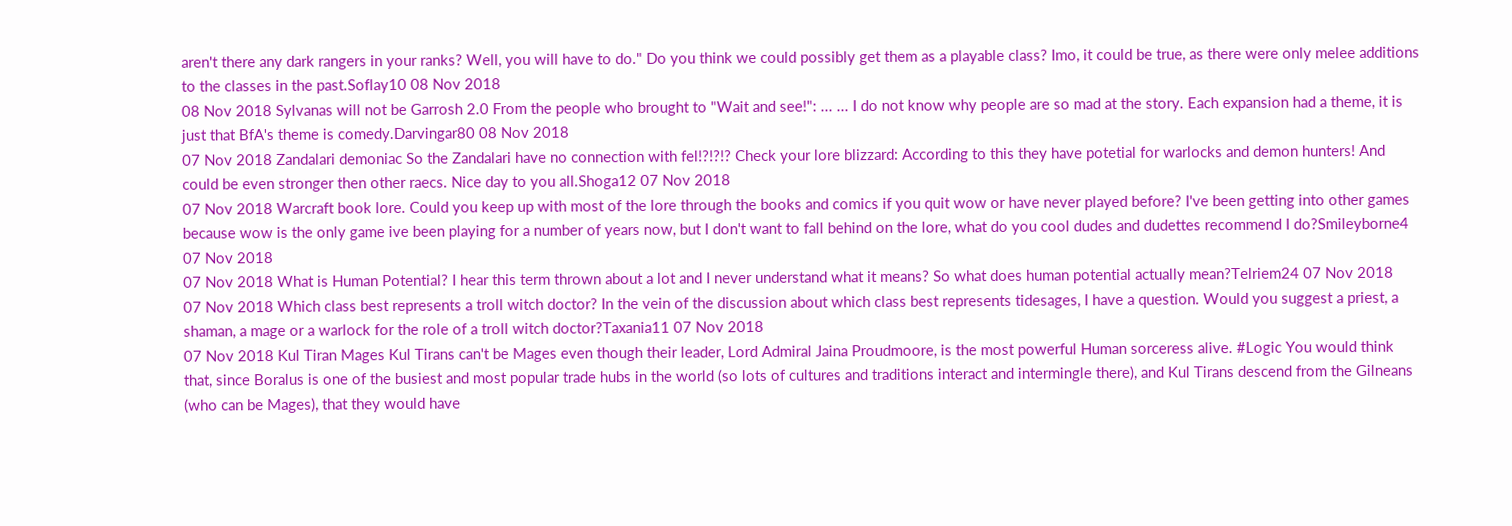aren't there any dark rangers in your ranks? Well, you will have to do." Do you think we could possibly get them as a playable class? Imo, it could be true, as there were only melee additions to the classes in the past.Soflay10 08 Nov 2018
08 Nov 2018 Sylvanas will not be Garrosh 2.0 From the people who brought to "Wait and see!": ... ... I do not know why people are so mad at the story. Each expansion had a theme, it is just that BfA's theme is comedy.Darvingar80 08 Nov 2018
07 Nov 2018 Zandalari demoniac So the Zandalari have no connection with fel!?!?!? Check your lore blizzard: According to this they have potetial for warlocks and demon hunters! And could be even stronger then other raecs. Nice day to you all.Shoga12 07 Nov 2018
07 Nov 2018 Warcraft book lore. Could you keep up with most of the lore through the books and comics if you quit wow or have never played before? I've been getting into other games because wow is the only game ive been playing for a number of years now, but I don't want to fall behind on the lore, what do you cool dudes and dudettes recommend I do?Smileyborne4 07 Nov 2018
07 Nov 2018 What is Human Potential? I hear this term thrown about a lot and I never understand what it means? So what does human potential actually mean?Telriem24 07 Nov 2018
07 Nov 2018 Which class best represents a troll witch doctor? In the vein of the discussion about which class best represents tidesages, I have a question. Would you suggest a priest, a shaman, a mage or a warlock for the role of a troll witch doctor?Taxania11 07 Nov 2018
07 Nov 2018 Kul Tiran Mages Kul Tirans can't be Mages even though their leader, Lord Admiral Jaina Proudmoore, is the most powerful Human sorceress alive. #Logic You would think that, since Boralus is one of the busiest and most popular trade hubs in the world (so lots of cultures and traditions interact and intermingle there), and Kul Tirans descend from the Gilneans (who can be Mages), that they would have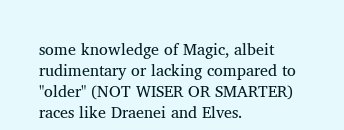some knowledge of Magic, albeit rudimentary or lacking compared to "older" (NOT WISER OR SMARTER) races like Draenei and Elves.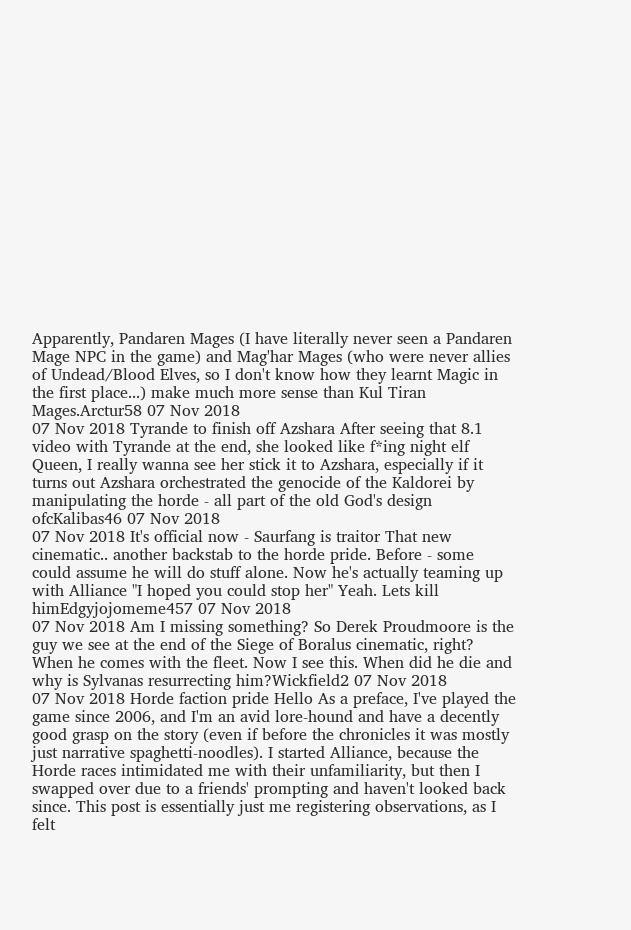Apparently, Pandaren Mages (I have literally never seen a Pandaren Mage NPC in the game) and Mag'har Mages (who were never allies of Undead/Blood Elves, so I don't know how they learnt Magic in the first place...) make much more sense than Kul Tiran Mages.Arctur58 07 Nov 2018
07 Nov 2018 Tyrande to finish off Azshara After seeing that 8.1 video with Tyrande at the end, she looked like f*ing night elf Queen, I really wanna see her stick it to Azshara, especially if it turns out Azshara orchestrated the genocide of the Kaldorei by manipulating the horde - all part of the old God's design ofcKalibas46 07 Nov 2018
07 Nov 2018 It's official now - Saurfang is traitor That new cinematic.. another backstab to the horde pride. Before - some could assume he will do stuff alone. Now he's actually teaming up with Alliance "I hoped you could stop her" Yeah. Lets kill himEdgyjojomeme457 07 Nov 2018
07 Nov 2018 Am I missing something? So Derek Proudmoore is the guy we see at the end of the Siege of Boralus cinematic, right? When he comes with the fleet. Now I see this. When did he die and why is Sylvanas resurrecting him?Wickfield2 07 Nov 2018
07 Nov 2018 Horde faction pride Hello As a preface, I've played the game since 2006, and I'm an avid lore-hound and have a decently good grasp on the story (even if before the chronicles it was mostly just narrative spaghetti-noodles). I started Alliance, because the Horde races intimidated me with their unfamiliarity, but then I swapped over due to a friends' prompting and haven't looked back since. This post is essentially just me registering observations, as I felt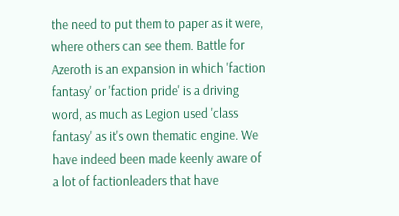the need to put them to paper as it were, where others can see them. Battle for Azeroth is an expansion in which 'faction fantasy' or 'faction pride' is a driving word, as much as Legion used 'class fantasy' as it's own thematic engine. We have indeed been made keenly aware of a lot of factionleaders that have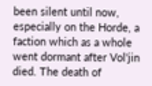been silent until now, especially on the Horde, a faction which as a whole went dormant after Vol'jin died. The death of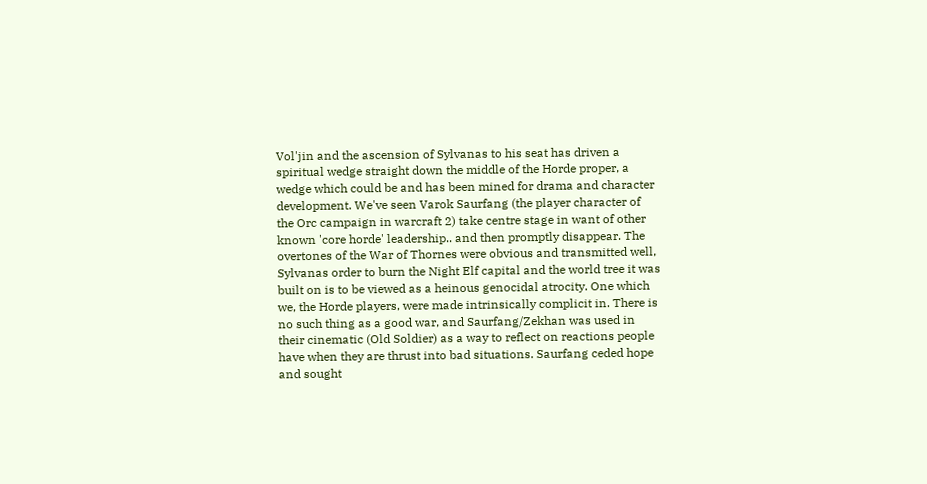Vol'jin and the ascension of Sylvanas to his seat has driven a spiritual wedge straight down the middle of the Horde proper, a wedge which could be and has been mined for drama and character development. We've seen Varok Saurfang (the player character of the Orc campaign in warcraft 2) take centre stage in want of other known 'core horde' leadership.. and then promptly disappear. The overtones of the War of Thornes were obvious and transmitted well, Sylvanas order to burn the Night Elf capital and the world tree it was built on is to be viewed as a heinous genocidal atrocity. One which we, the Horde players, were made intrinsically complicit in. There is no such thing as a good war, and Saurfang/Zekhan was used in their cinematic (Old Soldier) as a way to reflect on reactions people have when they are thrust into bad situations. Saurfang ceded hope and sought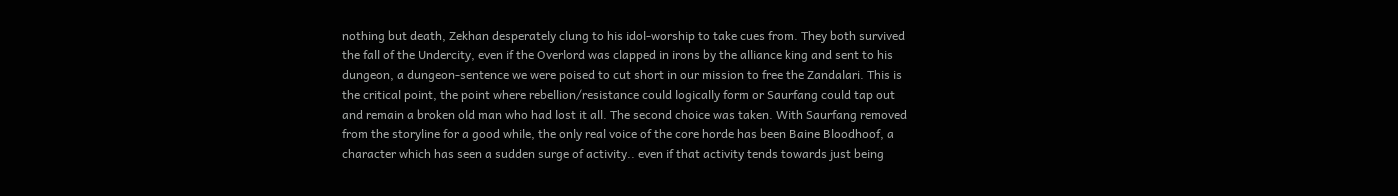nothing but death, Zekhan desperately clung to his idol-worship to take cues from. They both survived the fall of the Undercity, even if the Overlord was clapped in irons by the alliance king and sent to his dungeon, a dungeon-sentence we were poised to cut short in our mission to free the Zandalari. This is the critical point, the point where rebellion/resistance could logically form or Saurfang could tap out and remain a broken old man who had lost it all. The second choice was taken. With Saurfang removed from the storyline for a good while, the only real voice of the core horde has been Baine Bloodhoof, a character which has seen a sudden surge of activity.. even if that activity tends towards just being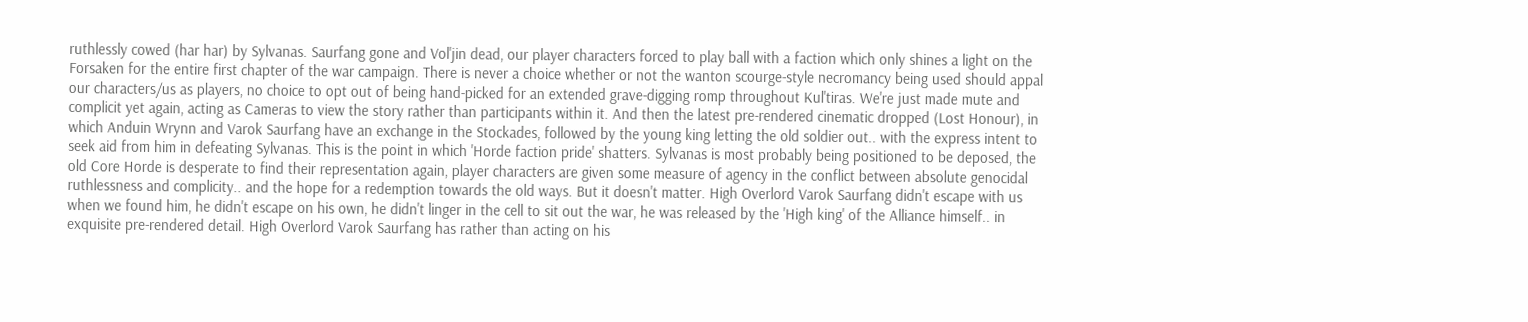ruthlessly cowed (har har) by Sylvanas. Saurfang gone and Vol'jin dead, our player characters forced to play ball with a faction which only shines a light on the Forsaken for the entire first chapter of the war campaign. There is never a choice whether or not the wanton scourge-style necromancy being used should appal our characters/us as players, no choice to opt out of being hand-picked for an extended grave-digging romp throughout Kul'tiras. We're just made mute and complicit yet again, acting as Cameras to view the story rather than participants within it. And then the latest pre-rendered cinematic dropped (Lost Honour), in which Anduin Wrynn and Varok Saurfang have an exchange in the Stockades, followed by the young king letting the old soldier out.. with the express intent to seek aid from him in defeating Sylvanas. This is the point in which 'Horde faction pride' shatters. Sylvanas is most probably being positioned to be deposed, the old Core Horde is desperate to find their representation again, player characters are given some measure of agency in the conflict between absolute genocidal ruthlessness and complicity.. and the hope for a redemption towards the old ways. But it doesn't matter. High Overlord Varok Saurfang didn't escape with us when we found him, he didn't escape on his own, he didn't linger in the cell to sit out the war, he was released by the 'High king' of the Alliance himself.. in exquisite pre-rendered detail. High Overlord Varok Saurfang has rather than acting on his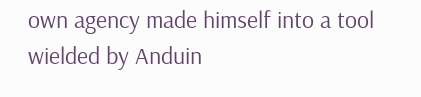own agency made himself into a tool wielded by Anduin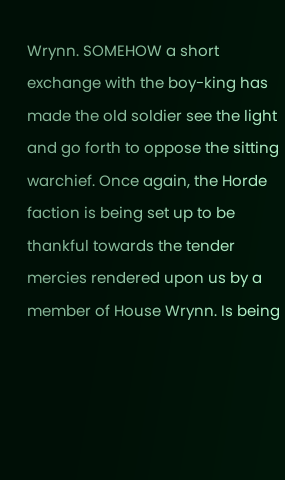Wrynn. SOMEHOW a short exchange with the boy-king has made the old soldier see the light and go forth to oppose the sitting warchief. Once again, the Horde faction is being set up to be thankful towards the tender mercies rendered upon us by a member of House Wrynn. Is being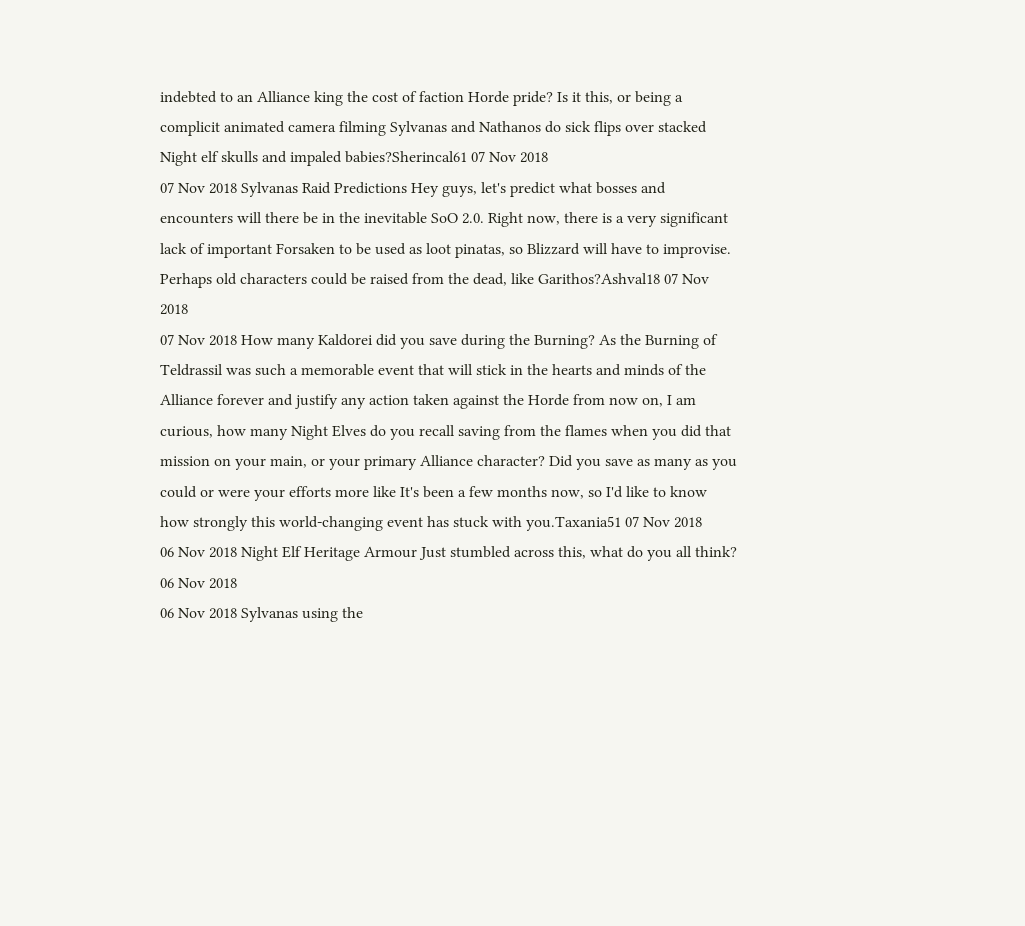indebted to an Alliance king the cost of faction Horde pride? Is it this, or being a complicit animated camera filming Sylvanas and Nathanos do sick flips over stacked Night elf skulls and impaled babies?Sherincal61 07 Nov 2018
07 Nov 2018 Sylvanas Raid Predictions Hey guys, let's predict what bosses and encounters will there be in the inevitable SoO 2.0. Right now, there is a very significant lack of important Forsaken to be used as loot pinatas, so Blizzard will have to improvise. Perhaps old characters could be raised from the dead, like Garithos?Ashval18 07 Nov 2018
07 Nov 2018 How many Kaldorei did you save during the Burning? As the Burning of Teldrassil was such a memorable event that will stick in the hearts and minds of the Alliance forever and justify any action taken against the Horde from now on, I am curious, how many Night Elves do you recall saving from the flames when you did that mission on your main, or your primary Alliance character? Did you save as many as you could or were your efforts more like It's been a few months now, so I'd like to know how strongly this world-changing event has stuck with you.Taxania51 07 Nov 2018
06 Nov 2018 Night Elf Heritage Armour Just stumbled across this, what do you all think? 06 Nov 2018
06 Nov 2018 Sylvanas using the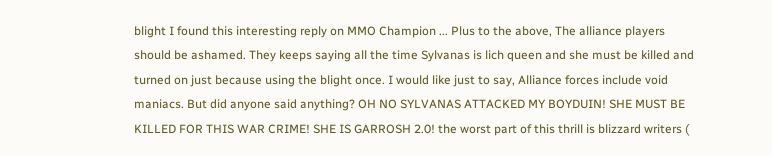blight I found this interesting reply on MMO Champion ... Plus to the above, The alliance players should be ashamed. They keeps saying all the time Sylvanas is lich queen and she must be killed and turned on just because using the blight once. I would like just to say, Alliance forces include void maniacs. But did anyone said anything? OH NO SYLVANAS ATTACKED MY BOYDUIN! SHE MUST BE KILLED FOR THIS WAR CRIME! SHE IS GARROSH 2.0! the worst part of this thrill is blizzard writers (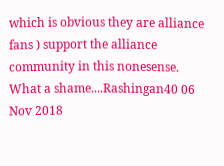which is obvious they are alliance fans ) support the alliance community in this nonesense. What a shame....Rashingan40 06 Nov 2018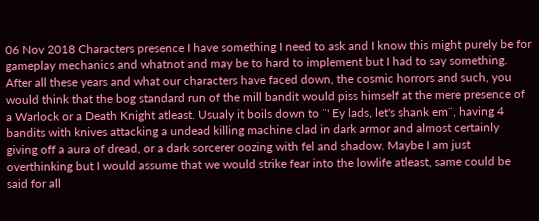06 Nov 2018 Characters presence I have something I need to ask and I know this might purely be for gameplay mechanics and whatnot and may be to hard to implement but I had to say something. After all these years and what our characters have faced down, the cosmic horrors and such, you would think that the bog standard run of the mill bandit would piss himself at the mere presence of a Warlock or a Death Knight atleast. Usualy it boils down to ¨' Ey lads, let's shank em¨, having 4 bandits with knives attacking a undead killing machine clad in dark armor and almost certainly giving off a aura of dread, or a dark sorcerer oozing with fel and shadow. Maybe I am just overthinking but I would assume that we would strike fear into the lowlife atleast, same could be said for all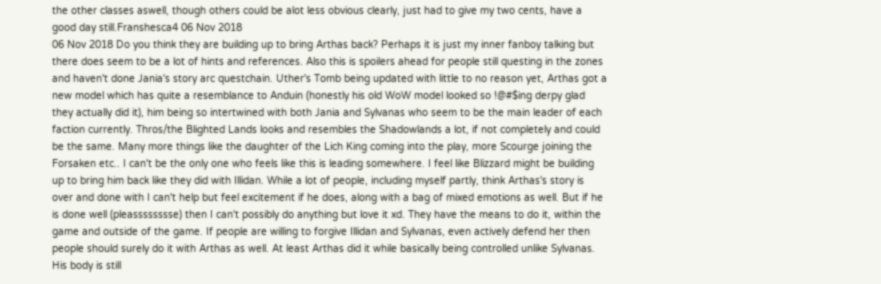the other classes aswell, though others could be alot less obvious clearly, just had to give my two cents, have a good day still.Franshesca4 06 Nov 2018
06 Nov 2018 Do you think they are building up to bring Arthas back? Perhaps it is just my inner fanboy talking but there does seem to be a lot of hints and references. Also this is spoilers ahead for people still questing in the zones and haven't done Jania's story arc questchain. Uther's Tomb being updated with little to no reason yet, Arthas got a new model which has quite a resemblance to Anduin (honestly his old WoW model looked so !@#$ing derpy glad they actually did it), him being so intertwined with both Jania and Sylvanas who seem to be the main leader of each faction currently. Thros/the Blighted Lands looks and resembles the Shadowlands a lot, if not completely and could be the same. Many more things like the daughter of the Lich King coming into the play, more Scourge joining the Forsaken etc.. I can't be the only one who feels like this is leading somewhere. I feel like Blizzard might be building up to bring him back like they did with Illidan. While a lot of people, including myself partly, think Arthas's story is over and done with I can't help but feel excitement if he does, along with a bag of mixed emotions as well. But if he is done well (pleasssssssse) then I can't possibly do anything but love it xd. They have the means to do it, within the game and outside of the game. If people are willing to forgive Illidan and Sylvanas, even actively defend her then people should surely do it with Arthas as well. At least Arthas did it while basically being controlled unlike Sylvanas. His body is still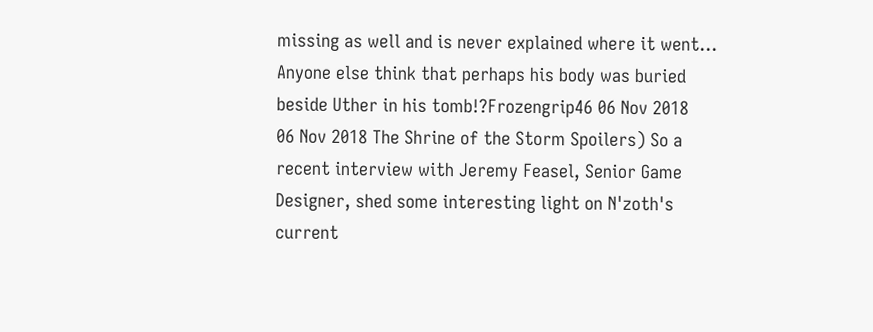missing as well and is never explained where it went... Anyone else think that perhaps his body was buried beside Uther in his tomb!?Frozengrip46 06 Nov 2018
06 Nov 2018 The Shrine of the Storm Spoilers) So a recent interview with Jeremy Feasel, Senior Game Designer, shed some interesting light on N'zoth's current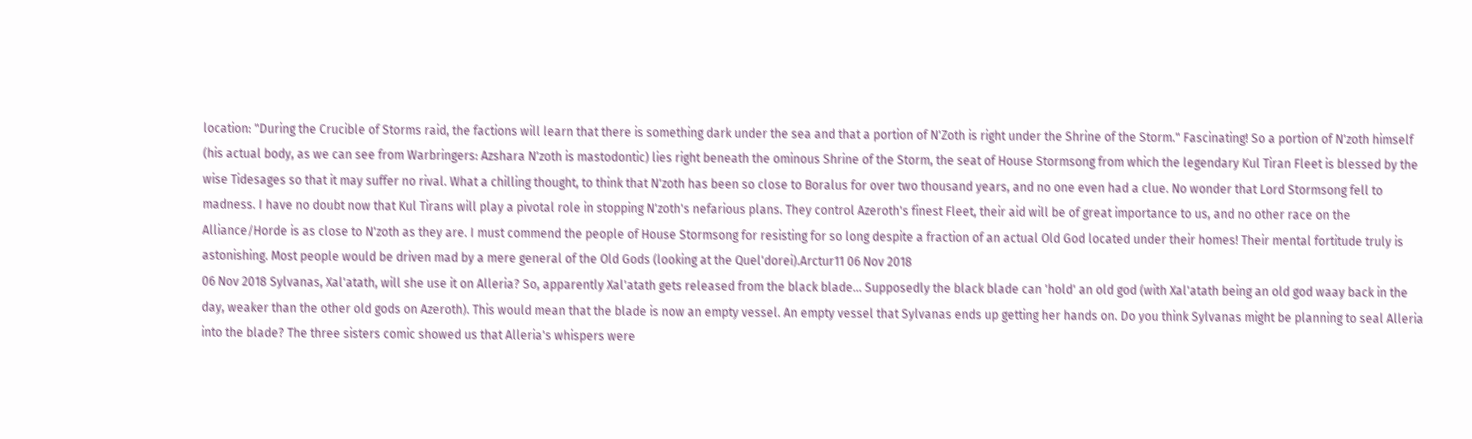location: "During the Crucible of Storms raid, the factions will learn that there is something dark under the sea and that a portion of N'Zoth is right under the Shrine of the Storm." Fascinating! So a portion of N'zoth himself (his actual body, as we can see from Warbringers: Azshara N'zoth is mastodontic) lies right beneath the ominous Shrine of the Storm, the seat of House Stormsong from which the legendary Kul Tiran Fleet is blessed by the wise Tidesages so that it may suffer no rival. What a chilling thought, to think that N'zoth has been so close to Boralus for over two thousand years, and no one even had a clue. No wonder that Lord Stormsong fell to madness. I have no doubt now that Kul Tirans will play a pivotal role in stopping N'zoth's nefarious plans. They control Azeroth's finest Fleet, their aid will be of great importance to us, and no other race on the Alliance/Horde is as close to N'zoth as they are. I must commend the people of House Stormsong for resisting for so long despite a fraction of an actual Old God located under their homes! Their mental fortitude truly is astonishing. Most people would be driven mad by a mere general of the Old Gods (looking at the Quel'dorei).Arctur11 06 Nov 2018
06 Nov 2018 Sylvanas, Xal'atath, will she use it on Alleria? So, apparently Xal'atath gets released from the black blade... Supposedly the black blade can 'hold' an old god (with Xal'atath being an old god waay back in the day, weaker than the other old gods on Azeroth). This would mean that the blade is now an empty vessel. An empty vessel that Sylvanas ends up getting her hands on. Do you think Sylvanas might be planning to seal Alleria into the blade? The three sisters comic showed us that Alleria's whispers were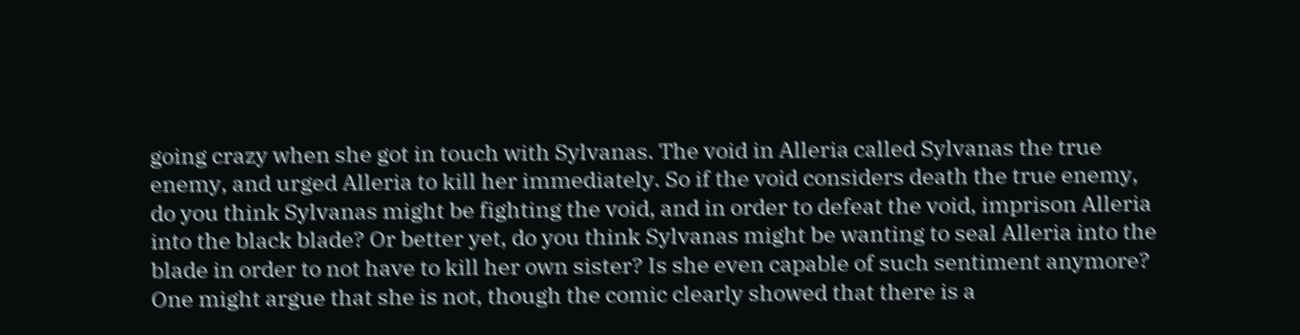going crazy when she got in touch with Sylvanas. The void in Alleria called Sylvanas the true enemy, and urged Alleria to kill her immediately. So if the void considers death the true enemy, do you think Sylvanas might be fighting the void, and in order to defeat the void, imprison Alleria into the black blade? Or better yet, do you think Sylvanas might be wanting to seal Alleria into the blade in order to not have to kill her own sister? Is she even capable of such sentiment anymore? One might argue that she is not, though the comic clearly showed that there is a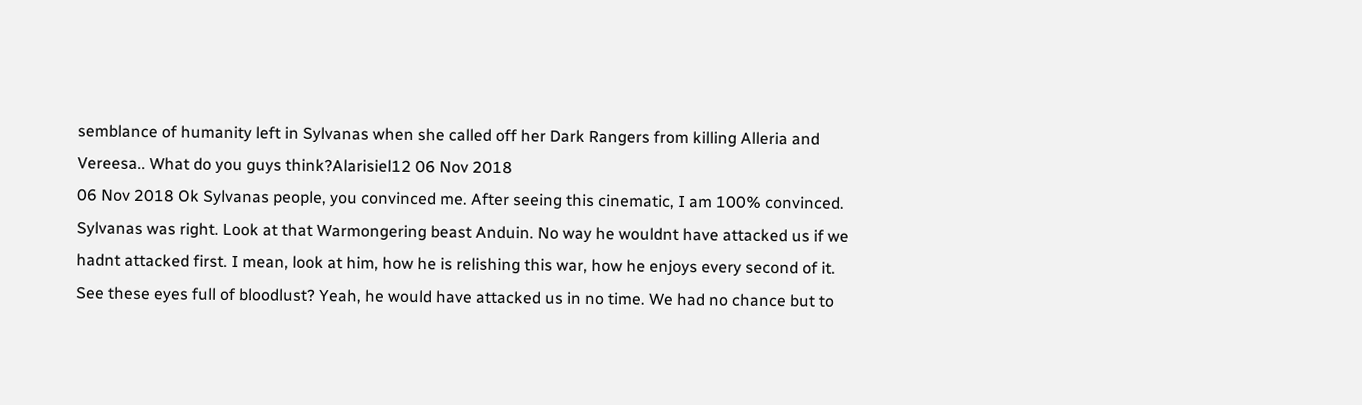semblance of humanity left in Sylvanas when she called off her Dark Rangers from killing Alleria and Vereesa.. What do you guys think?Alarisiel12 06 Nov 2018
06 Nov 2018 Ok Sylvanas people, you convinced me. After seeing this cinematic, I am 100% convinced. Sylvanas was right. Look at that Warmongering beast Anduin. No way he wouldnt have attacked us if we hadnt attacked first. I mean, look at him, how he is relishing this war, how he enjoys every second of it. See these eyes full of bloodlust? Yeah, he would have attacked us in no time. We had no chance but to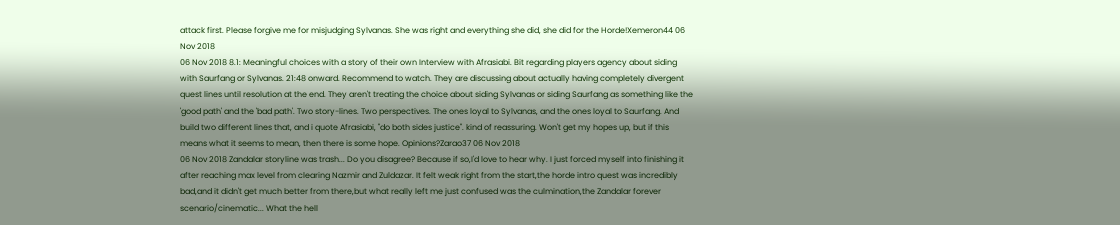attack first. Please forgive me for misjudging Sylvanas. She was right and everything she did, she did for the Horde!Xemeron44 06 Nov 2018
06 Nov 2018 8.1: Meaningful choices with a story of their own Interview with Afrasiabi. Bit regarding players agency about siding with Saurfang or Sylvanas. 21:48 onward. Recommend to watch. They are discussing about actually having completely divergent quest lines until resolution at the end. They aren't treating the choice about siding Sylvanas or siding Saurfang as something like the 'good path' and the 'bad path'. Two story-lines. Two perspectives. The ones loyal to Sylvanas, and the ones loyal to Saurfang. And build two different lines that, and i quote Afrasiabi, "do both sides justice". kind of reassuring. Won't get my hopes up, but if this means what it seems to mean, then there is some hope. Opinions?Zarao37 06 Nov 2018
06 Nov 2018 Zandalar storyline was trash... Do you disagree? Because if so,I'd love to hear why. I just forced myself into finishing it after reaching max level from clearing Nazmir and Zuldazar. It felt weak right from the start,the horde intro quest was incredibly bad,and it didn't get much better from there,but what really left me just confused was the culmination,the Zandalar forever scenario/cinematic... What the hell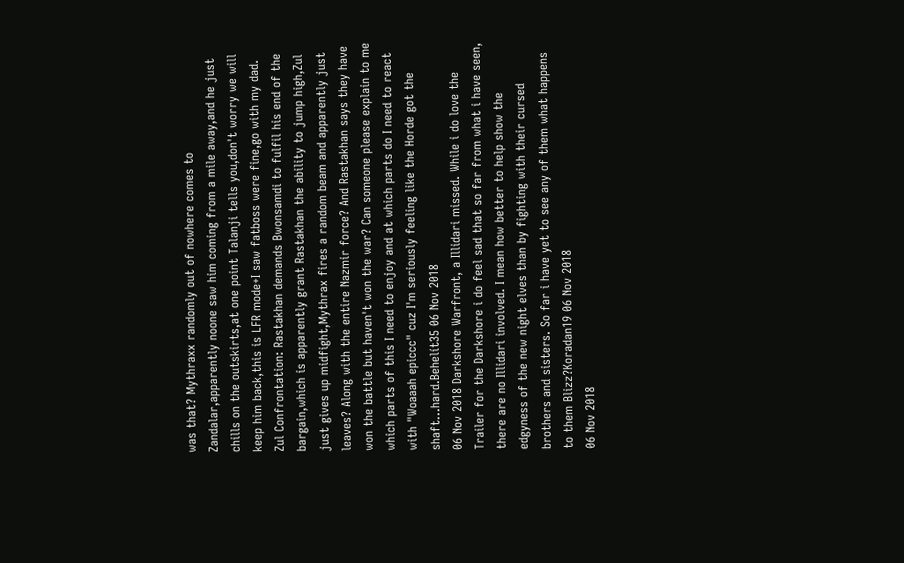was that? Mythraxx randomly out of nowhere comes to Zandalar,apparently noone saw him coming from a mile away,and he just chills on the outskirts,at one point Talanji tells you,don't worry we will keep him back,this is LFR mode+I saw fatboss were fine,go with my dad. Zul Confrontation: Rastakhan demands Bwonsamdi to fulfil his end of the bargain,which is apparently grant Rastakhan the ability to jump high,Zul just gives up midfight,Mythrax fires a random beam and apparently just leaves? Along with the entire Nazmir force? And Rastakhan says they have won the battle but haven't won the war? Can someone please explain to me which parts of this I need to enjoy and at which parts do I need to react with "Woaaah epiccc" cuz I'm seriously feeling like the Horde got the shaft...hard.Behelít35 06 Nov 2018
06 Nov 2018 Darkshore Warfront, a Illidari missed. While i do love the Trailer for the Darkshore i do feel sad that so far from what i have seen, there are no Illidari involved. I mean how better to help show the edgyness of the new night elves than by fighting with their cursed brothers and sisters. So far i have yet to see any of them what happens to them Blizz?Koradan19 06 Nov 2018
06 Nov 2018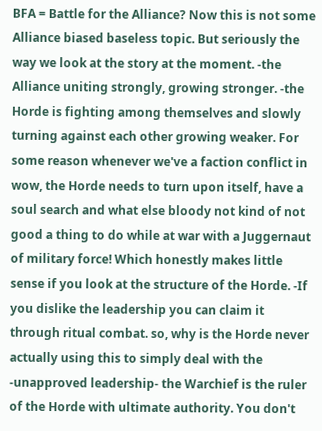BFA = Battle for the Alliance? Now this is not some Alliance biased baseless topic. But seriously the way we look at the story at the moment. -the Alliance uniting strongly, growing stronger. -the Horde is fighting among themselves and slowly turning against each other growing weaker. For some reason whenever we've a faction conflict in wow, the Horde needs to turn upon itself, have a soul search and what else bloody not kind of not good a thing to do while at war with a Juggernaut of military force! Which honestly makes little sense if you look at the structure of the Horde. -If you dislike the leadership you can claim it through ritual combat. so, why is the Horde never actually using this to simply deal with the -unapproved leadership- the Warchief is the ruler of the Horde with ultimate authority. You don't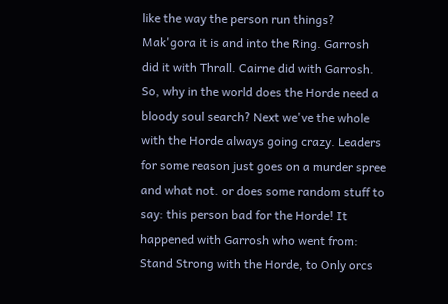like the way the person run things? Mak'gora it is and into the Ring. Garrosh did it with Thrall. Cairne did with Garrosh. So, why in the world does the Horde need a bloody soul search? Next we've the whole with the Horde always going crazy. Leaders for some reason just goes on a murder spree and what not. or does some random stuff to say: this person bad for the Horde! It happened with Garrosh who went from: Stand Strong with the Horde, to Only orcs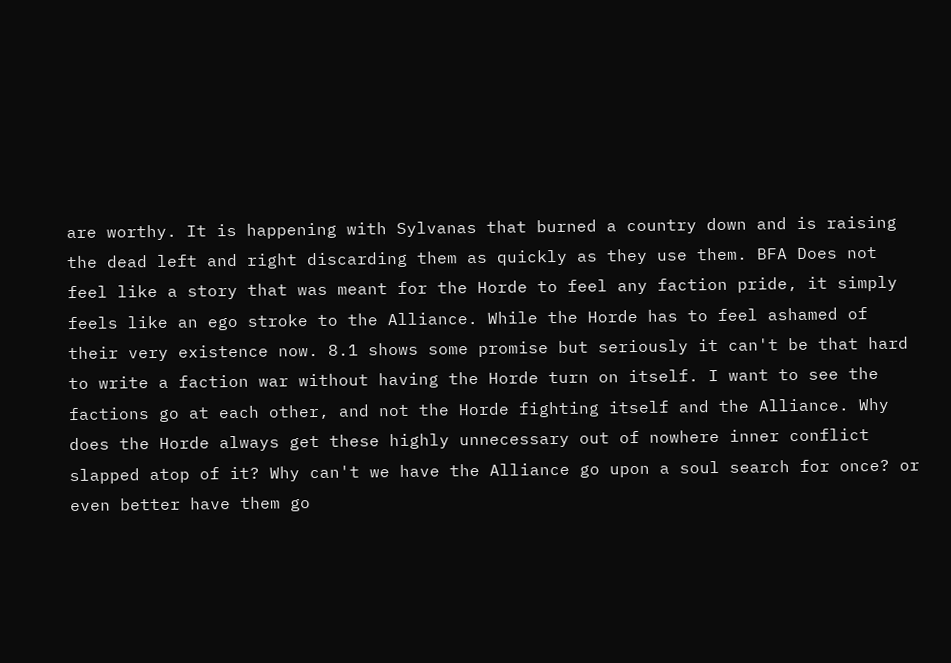are worthy. It is happening with Sylvanas that burned a country down and is raising the dead left and right discarding them as quickly as they use them. BFA Does not feel like a story that was meant for the Horde to feel any faction pride, it simply feels like an ego stroke to the Alliance. While the Horde has to feel ashamed of their very existence now. 8.1 shows some promise but seriously it can't be that hard to write a faction war without having the Horde turn on itself. I want to see the factions go at each other, and not the Horde fighting itself and the Alliance. Why does the Horde always get these highly unnecessary out of nowhere inner conflict slapped atop of it? Why can't we have the Alliance go upon a soul search for once? or even better have them go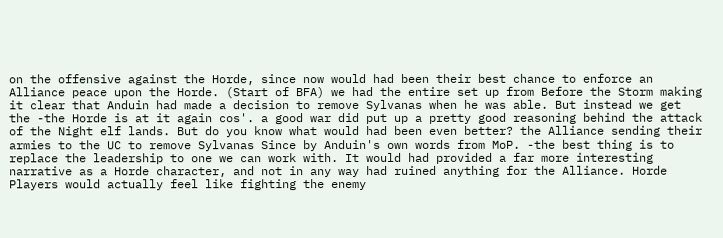on the offensive against the Horde, since now would had been their best chance to enforce an Alliance peace upon the Horde. (Start of BFA) we had the entire set up from Before the Storm making it clear that Anduin had made a decision to remove Sylvanas when he was able. But instead we get the -the Horde is at it again cos'. a good war did put up a pretty good reasoning behind the attack of the Night elf lands. But do you know what would had been even better? the Alliance sending their armies to the UC to remove Sylvanas Since by Anduin's own words from MoP. -the best thing is to replace the leadership to one we can work with. It would had provided a far more interesting narrative as a Horde character, and not in any way had ruined anything for the Alliance. Horde Players would actually feel like fighting the enemy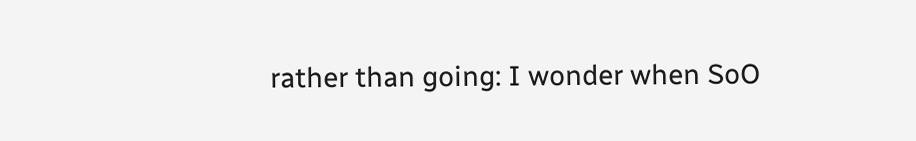rather than going: I wonder when SoO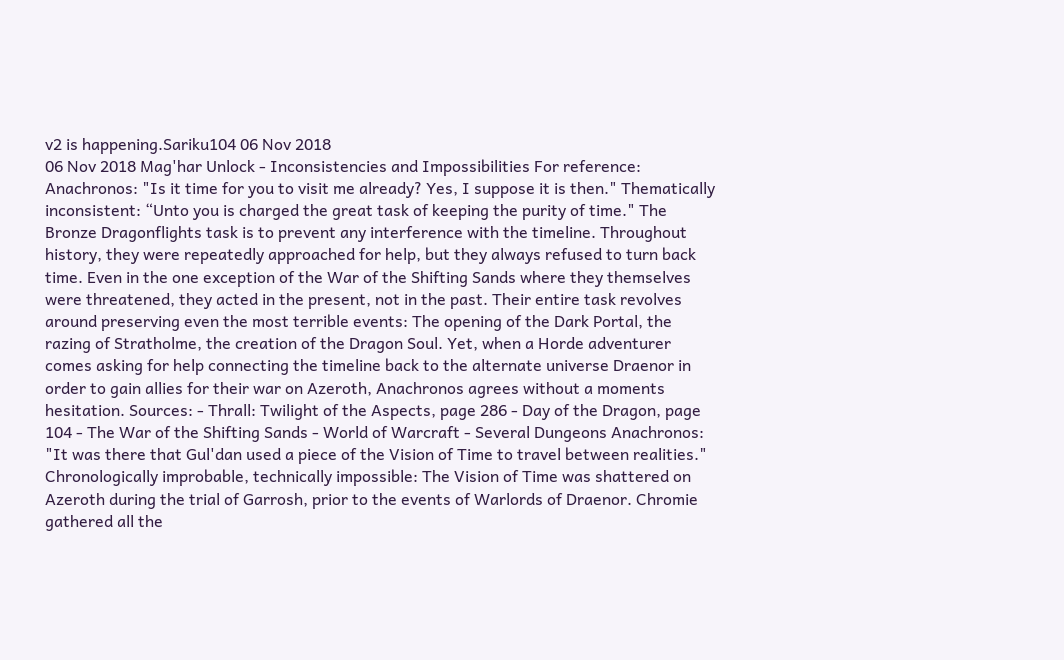v2 is happening.Sariku104 06 Nov 2018
06 Nov 2018 Mag'har Unlock - Inconsistencies and Impossibilities For reference: Anachronos: "Is it time for you to visit me already? Yes, I suppose it is then." Thematically inconsistent: “Unto you is charged the great task of keeping the purity of time." The Bronze Dragonflights task is to prevent any interference with the timeline. Throughout history, they were repeatedly approached for help, but they always refused to turn back time. Even in the one exception of the War of the Shifting Sands where they themselves were threatened, they acted in the present, not in the past. Their entire task revolves around preserving even the most terrible events: The opening of the Dark Portal, the razing of Stratholme, the creation of the Dragon Soul. Yet, when a Horde adventurer comes asking for help connecting the timeline back to the alternate universe Draenor in order to gain allies for their war on Azeroth, Anachronos agrees without a moments hesitation. Sources: - Thrall: Twilight of the Aspects, page 286 - Day of the Dragon, page 104 - The War of the Shifting Sands - World of Warcraft - Several Dungeons Anachronos: "It was there that Gul'dan used a piece of the Vision of Time to travel between realities." Chronologically improbable, technically impossible: The Vision of Time was shattered on Azeroth during the trial of Garrosh, prior to the events of Warlords of Draenor. Chromie gathered all the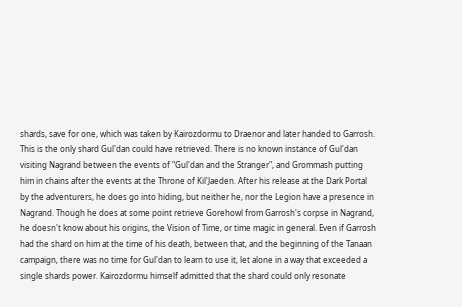shards, save for one, which was taken by Kairozdormu to Draenor and later handed to Garrosh. This is the only shard Gul'dan could have retrieved. There is no known instance of Gul'dan visiting Nagrand between the events of "Gul'dan and the Stranger", and Grommash putting him in chains after the events at the Throne of Kil'Jaeden. After his release at the Dark Portal by the adventurers, he does go into hiding, but neither he, nor the Legion have a presence in Nagrand. Though he does at some point retrieve Gorehowl from Garrosh's corpse in Nagrand, he doesn't know about his origins, the Vision of Time, or time magic in general. Even if Garrosh had the shard on him at the time of his death, between that, and the beginning of the Tanaan campaign, there was no time for Gul'dan to learn to use it, let alone in a way that exceeded a single shards power. Kairozdormu himself admitted that the shard could only resonate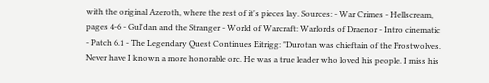with the original Azeroth, where the rest of it's pieces lay. Sources: - War Crimes - Hellscream, pages 4-6 - Gul'dan and the Stranger - World of Warcraft: Warlords of Draenor - Intro cinematic - Patch 6.1 - The Legendary Quest Continues Eitrigg: "Durotan was chieftain of the Frostwolves. Never have I known a more honorable orc. He was a true leader who loved his people. I miss his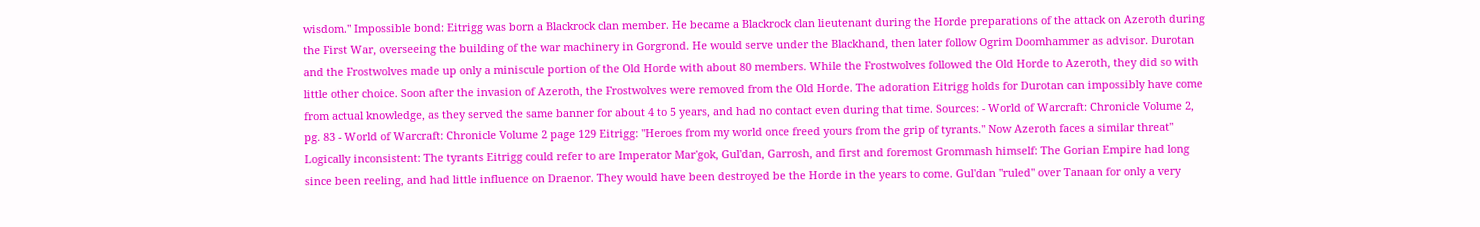wisdom." Impossible bond: Eitrigg was born a Blackrock clan member. He became a Blackrock clan lieutenant during the Horde preparations of the attack on Azeroth during the First War, overseeing the building of the war machinery in Gorgrond. He would serve under the Blackhand, then later follow Ogrim Doomhammer as advisor. Durotan and the Frostwolves made up only a miniscule portion of the Old Horde with about 80 members. While the Frostwolves followed the Old Horde to Azeroth, they did so with little other choice. Soon after the invasion of Azeroth, the Frostwolves were removed from the Old Horde. The adoration Eitrigg holds for Durotan can impossibly have come from actual knowledge, as they served the same banner for about 4 to 5 years, and had no contact even during that time. Sources: - World of Warcraft: Chronicle Volume 2, pg. 83 - World of Warcraft: Chronicle Volume 2 page 129 Eitrigg: "Heroes from my world once freed yours from the grip of tyrants." Now Azeroth faces a similar threat" Logically inconsistent: The tyrants Eitrigg could refer to are Imperator Mar'gok, Gul'dan, Garrosh, and first and foremost Grommash himself: The Gorian Empire had long since been reeling, and had little influence on Draenor. They would have been destroyed be the Horde in the years to come. Gul'dan "ruled" over Tanaan for only a very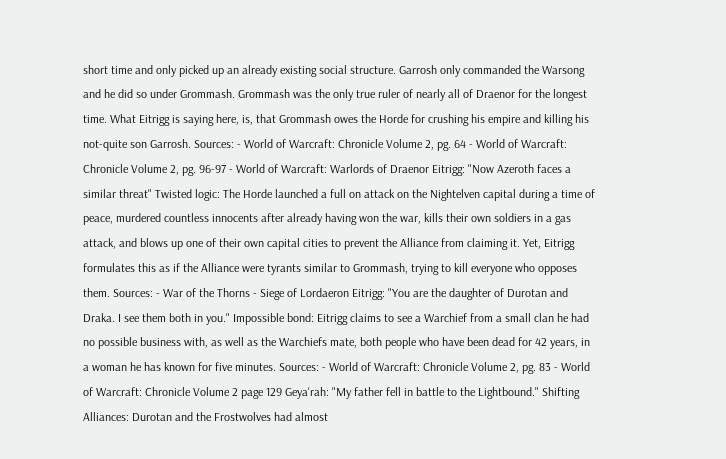short time and only picked up an already existing social structure. Garrosh only commanded the Warsong and he did so under Grommash. Grommash was the only true ruler of nearly all of Draenor for the longest time. What Eitrigg is saying here, is, that Grommash owes the Horde for crushing his empire and killing his not-quite son Garrosh. Sources: - World of Warcraft: Chronicle Volume 2, pg. 64 - World of Warcraft: Chronicle Volume 2, pg. 96-97 - World of Warcraft: Warlords of Draenor Eitrigg: "Now Azeroth faces a similar threat" Twisted logic: The Horde launched a full on attack on the Nightelven capital during a time of peace, murdered countless innocents after already having won the war, kills their own soldiers in a gas attack, and blows up one of their own capital cities to prevent the Alliance from claiming it. Yet, Eitrigg formulates this as if the Alliance were tyrants similar to Grommash, trying to kill everyone who opposes them. Sources: - War of the Thorns - Siege of Lordaeron Eitrigg: "You are the daughter of Durotan and Draka. I see them both in you." Impossible bond: Eitrigg claims to see a Warchief from a small clan he had no possible business with, as well as the Warchiefs mate, both people who have been dead for 42 years, in a woman he has known for five minutes. Sources: - World of Warcraft: Chronicle Volume 2, pg. 83 - World of Warcraft: Chronicle Volume 2 page 129 Geya'rah: "My father fell in battle to the Lightbound." Shifting Alliances: Durotan and the Frostwolves had almost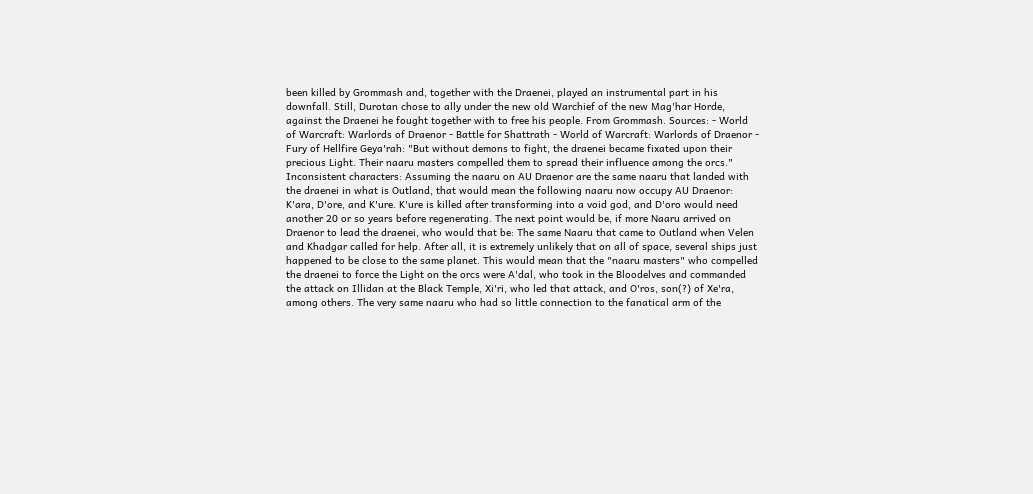been killed by Grommash and, together with the Draenei, played an instrumental part in his downfall. Still, Durotan chose to ally under the new old Warchief of the new Mag'har Horde, against the Draenei he fought together with to free his people. From Grommash. Sources: - World of Warcraft: Warlords of Draenor - Battle for Shattrath - World of Warcraft: Warlords of Draenor - Fury of Hellfire Geya'rah: "But without demons to fight, the draenei became fixated upon their precious Light. Their naaru masters compelled them to spread their influence among the orcs." Inconsistent characters: Assuming the naaru on AU Draenor are the same naaru that landed with the draenei in what is Outland, that would mean the following naaru now occupy AU Draenor: K'ara, D'ore, and K'ure. K'ure is killed after transforming into a void god, and D'oro would need another 20 or so years before regenerating. The next point would be, if more Naaru arrived on Draenor to lead the draenei, who would that be: The same Naaru that came to Outland when Velen and Khadgar called for help. After all, it is extremely unlikely that on all of space, several ships just happened to be close to the same planet. This would mean that the "naaru masters" who compelled the draenei to force the Light on the orcs were A'dal, who took in the Bloodelves and commanded the attack on Illidan at the Black Temple, Xi'ri, who led that attack, and O'ros, son(?) of Xe'ra, among others. The very same naaru who had so little connection to the fanatical arm of the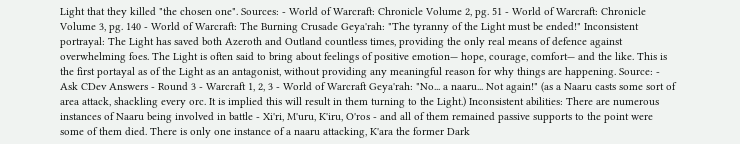Light that they killed "the chosen one". Sources: - World of Warcraft: Chronicle Volume 2, pg. 51 - World of Warcraft: Chronicle Volume 3, pg. 140 - World of Warcraft: The Burning Crusade Geya'rah: "The tyranny of the Light must be ended!" Inconsistent portrayal: The Light has saved both Azeroth and Outland countless times, providing the only real means of defence against overwhelming foes. The Light is often said to bring about feelings of positive emotion— hope, courage, comfort— and the like. This is the first portayal as of the Light as an antagonist, without providing any meaningful reason for why things are happening. Source: - Ask CDev Answers - Round 3 - Warcraft 1, 2, 3 - World of Warcraft Geya'rah: "No... a naaru... Not again!" (as a Naaru casts some sort of area attack, shackling every orc. It is implied this will result in them turning to the Light.) Inconsistent abilities: There are numerous instances of Naaru being involved in battle - Xi'ri, M'uru, K'iru, O'ros - and all of them remained passive supports to the point were some of them died. There is only one instance of a naaru attacking, K'ara the former Dark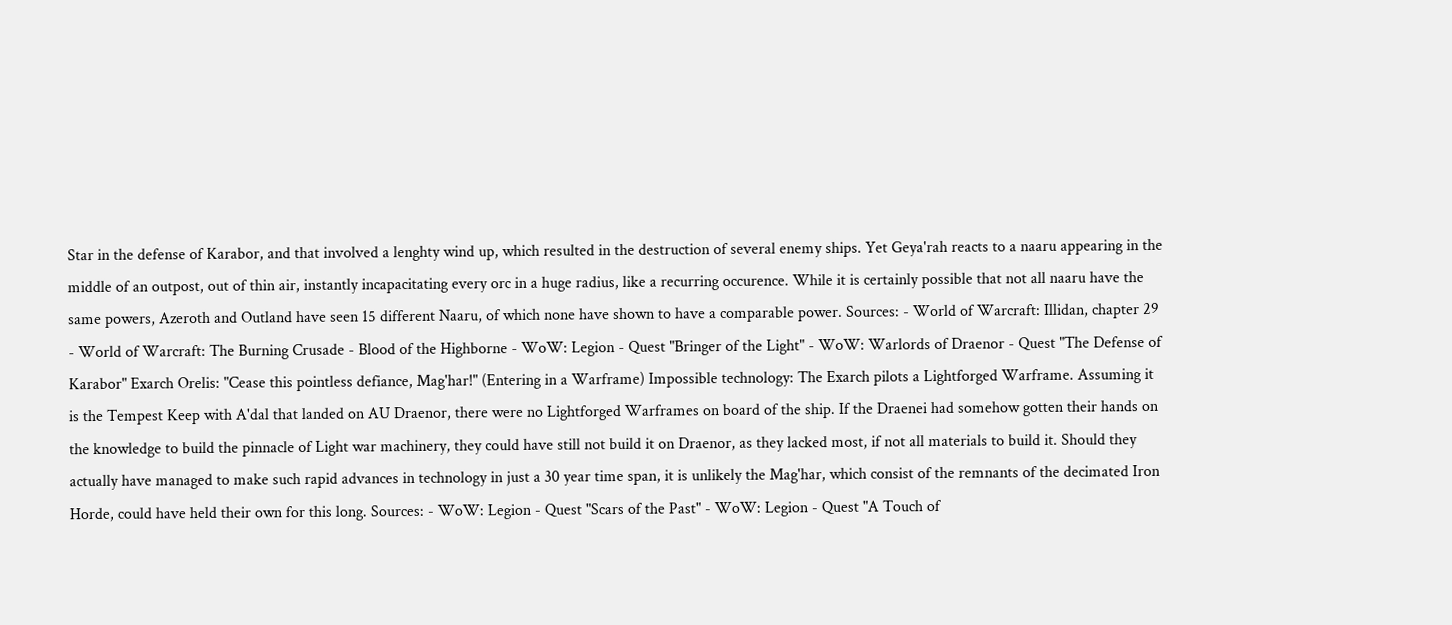Star in the defense of Karabor, and that involved a lenghty wind up, which resulted in the destruction of several enemy ships. Yet Geya'rah reacts to a naaru appearing in the middle of an outpost, out of thin air, instantly incapacitating every orc in a huge radius, like a recurring occurence. While it is certainly possible that not all naaru have the same powers, Azeroth and Outland have seen 15 different Naaru, of which none have shown to have a comparable power. Sources: - World of Warcraft: Illidan, chapter 29 - World of Warcraft: The Burning Crusade - Blood of the Highborne - WoW: Legion - Quest "Bringer of the Light" - WoW: Warlords of Draenor - Quest "The Defense of Karabor" Exarch Orelis: "Cease this pointless defiance, Mag'har!" (Entering in a Warframe) Impossible technology: The Exarch pilots a Lightforged Warframe. Assuming it is the Tempest Keep with A'dal that landed on AU Draenor, there were no Lightforged Warframes on board of the ship. If the Draenei had somehow gotten their hands on the knowledge to build the pinnacle of Light war machinery, they could have still not build it on Draenor, as they lacked most, if not all materials to build it. Should they actually have managed to make such rapid advances in technology in just a 30 year time span, it is unlikely the Mag'har, which consist of the remnants of the decimated Iron Horde, could have held their own for this long. Sources: - WoW: Legion - Quest "Scars of the Past" - WoW: Legion - Quest "A Touch of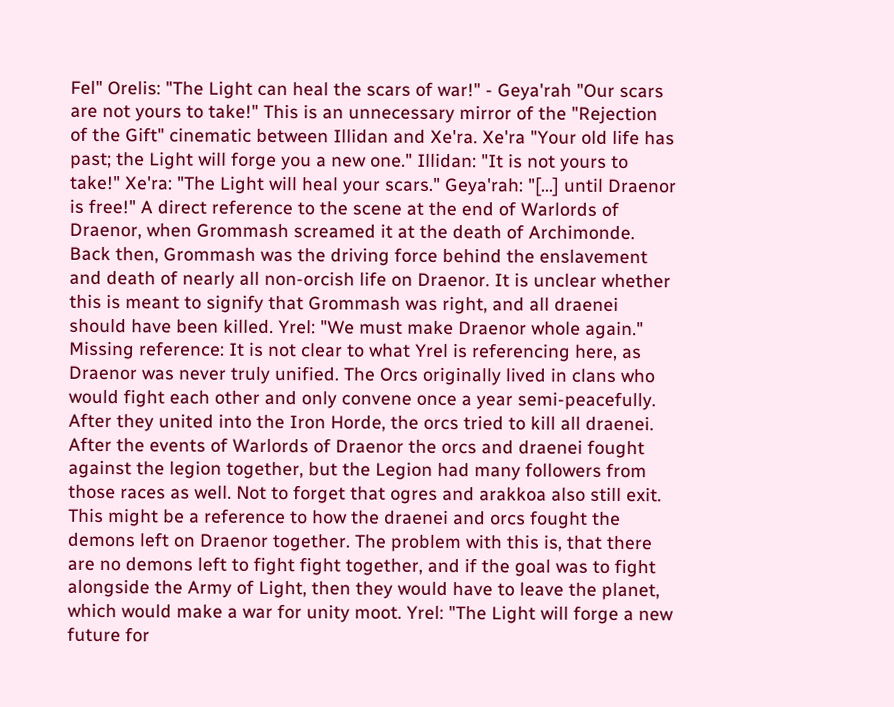Fel" Orelis: "The Light can heal the scars of war!" - Geya'rah "Our scars are not yours to take!" This is an unnecessary mirror of the "Rejection of the Gift" cinematic between Illidan and Xe'ra. Xe'ra "Your old life has past; the Light will forge you a new one." Illidan: "It is not yours to take!" Xe'ra: "The Light will heal your scars." Geya'rah: "[...] until Draenor is free!" A direct reference to the scene at the end of Warlords of Draenor, when Grommash screamed it at the death of Archimonde. Back then, Grommash was the driving force behind the enslavement and death of nearly all non-orcish life on Draenor. It is unclear whether this is meant to signify that Grommash was right, and all draenei should have been killed. Yrel: "We must make Draenor whole again." Missing reference: It is not clear to what Yrel is referencing here, as Draenor was never truly unified. The Orcs originally lived in clans who would fight each other and only convene once a year semi-peacefully. After they united into the Iron Horde, the orcs tried to kill all draenei. After the events of Warlords of Draenor the orcs and draenei fought against the legion together, but the Legion had many followers from those races as well. Not to forget that ogres and arakkoa also still exit. This might be a reference to how the draenei and orcs fought the demons left on Draenor together. The problem with this is, that there are no demons left to fight fight together, and if the goal was to fight alongside the Army of Light, then they would have to leave the planet, which would make a war for unity moot. Yrel: "The Light will forge a new future for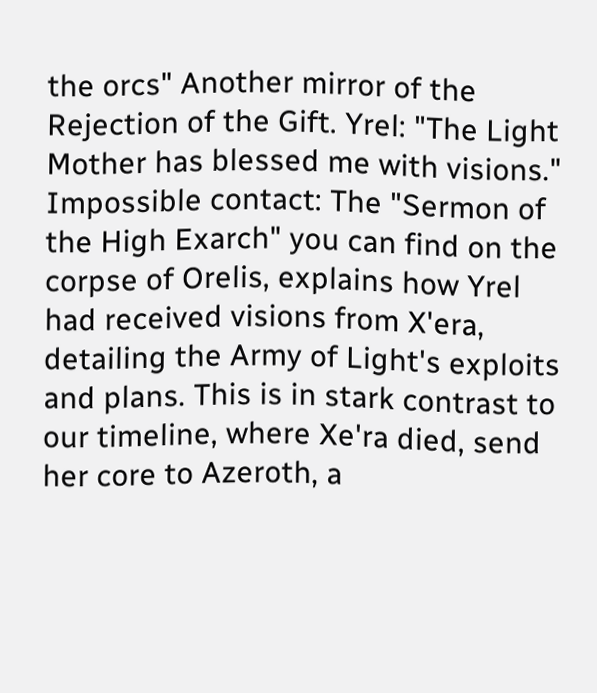the orcs" Another mirror of the Rejection of the Gift. Yrel: "The Light Mother has blessed me with visions." Impossible contact: The "Sermon of the High Exarch" you can find on the corpse of Orelis, explains how Yrel had received visions from X'era, detailing the Army of Light's exploits and plans. This is in stark contrast to our timeline, where Xe'ra died, send her core to Azeroth, a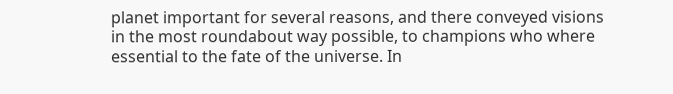planet important for several reasons, and there conveyed visions in the most roundabout way possible, to champions who where essential to the fate of the universe. In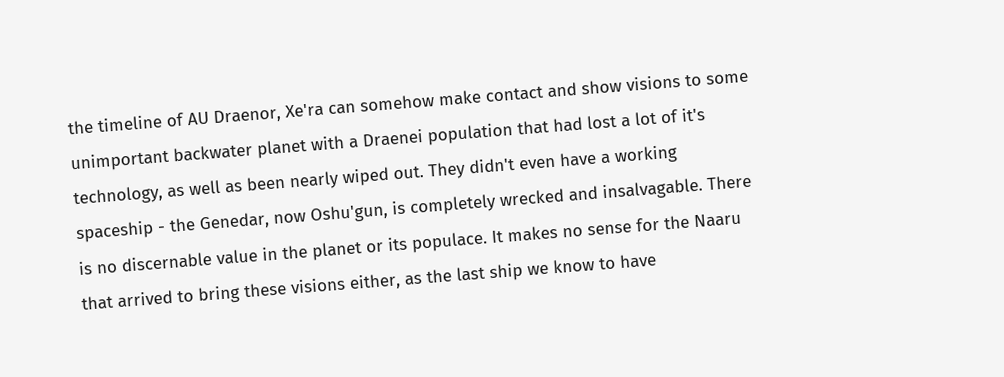the timeline of AU Draenor, Xe'ra can somehow make contact and show visions to some unimportant backwater planet with a Draenei population that had lost a lot of it's technology, as well as been nearly wiped out. They didn't even have a working spaceship - the Genedar, now Oshu'gun, is completely wrecked and insalvagable. There is no discernable value in the planet or its populace. It makes no sense for the Naaru that arrived to bring these visions either, as the last ship we know to have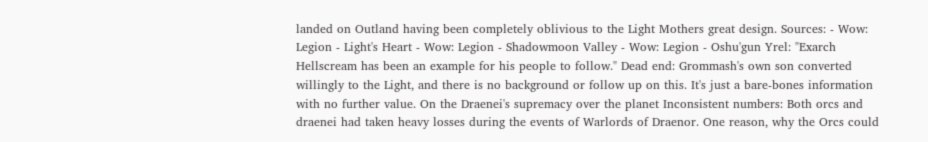landed on Outland having been completely oblivious to the Light Mothers great design. Sources: - Wow: Legion - Light's Heart - Wow: Legion - Shadowmoon Valley - Wow: Legion - Oshu'gun Yrel: "Exarch Hellscream has been an example for his people to follow." Dead end: Grommash's own son converted willingly to the Light, and there is no background or follow up on this. It's just a bare-bones information with no further value. On the Draenei's supremacy over the planet Inconsistent numbers: Both orcs and draenei had taken heavy losses during the events of Warlords of Draenor. One reason, why the Orcs could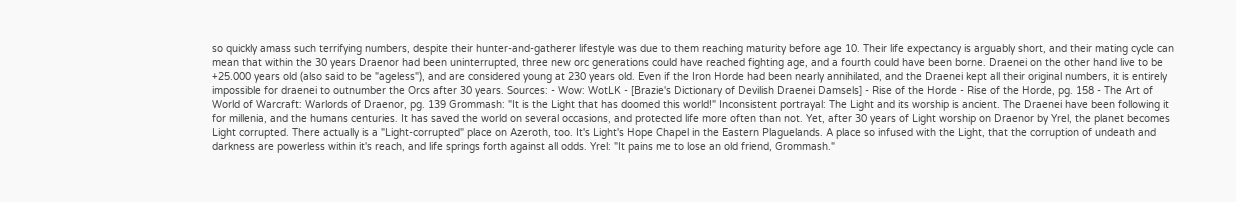so quickly amass such terrifying numbers, despite their hunter-and-gatherer lifestyle was due to them reaching maturity before age 10. Their life expectancy is arguably short, and their mating cycle can mean that within the 30 years Draenor had been uninterrupted, three new orc generations could have reached fighting age, and a fourth could have been borne. Draenei on the other hand live to be +25.000 years old (also said to be "ageless"), and are considered young at 230 years old. Even if the Iron Horde had been nearly annihilated, and the Draenei kept all their original numbers, it is entirely impossible for draenei to outnumber the Orcs after 30 years. Sources: - Wow: WotLK - [Brazie's Dictionary of Devilish Draenei Damsels] - Rise of the Horde - Rise of the Horde, pg. 158 - The Art of World of Warcraft: Warlords of Draenor, pg. 139 Grommash: "It is the Light that has doomed this world!" Inconsistent portrayal: The Light and its worship is ancient. The Draenei have been following it for millenia, and the humans centuries. It has saved the world on several occasions, and protected life more often than not. Yet, after 30 years of Light worship on Draenor by Yrel, the planet becomes Light corrupted. There actually is a "Light-corrupted" place on Azeroth, too. It's Light's Hope Chapel in the Eastern Plaguelands. A place so infused with the Light, that the corruption of undeath and darkness are powerless within it's reach, and life springs forth against all odds. Yrel: "It pains me to lose an old friend, Grommash."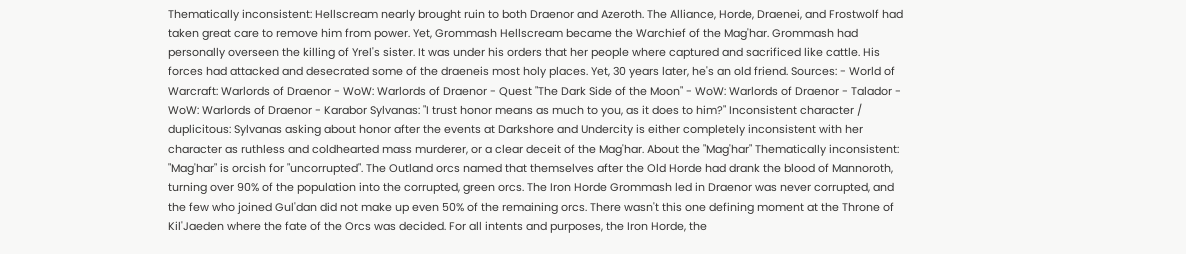Thematically inconsistent: Hellscream nearly brought ruin to both Draenor and Azeroth. The Alliance, Horde, Draenei, and Frostwolf had taken great care to remove him from power. Yet, Grommash Hellscream became the Warchief of the Mag'har. Grommash had personally overseen the killing of Yrel's sister. It was under his orders that her people where captured and sacrificed like cattle. His forces had attacked and desecrated some of the draeneis most holy places. Yet, 30 years later, he's an old friend. Sources: - World of Warcraft: Warlords of Draenor - WoW: Warlords of Draenor - Quest "The Dark Side of the Moon" - WoW: Warlords of Draenor - Talador - WoW: Warlords of Draenor - Karabor Sylvanas: "I trust honor means as much to you, as it does to him?" Inconsistent character / duplicitous: Sylvanas asking about honor after the events at Darkshore and Undercity is either completely inconsistent with her character as ruthless and coldhearted mass murderer, or a clear deceit of the Mag'har. About the "Mag'har" Thematically inconsistent: "Mag'har" is orcish for "uncorrupted". The Outland orcs named that themselves after the Old Horde had drank the blood of Mannoroth, turning over 90% of the population into the corrupted, green orcs. The Iron Horde Grommash led in Draenor was never corrupted, and the few who joined Gul'dan did not make up even 50% of the remaining orcs. There wasn't this one defining moment at the Throne of Kil'Jaeden where the fate of the Orcs was decided. For all intents and purposes, the Iron Horde, the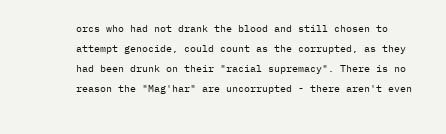orcs who had not drank the blood and still chosen to attempt genocide, could count as the corrupted, as they had been drunk on their "racial supremacy". There is no reason the "Mag'har" are uncorrupted - there aren't even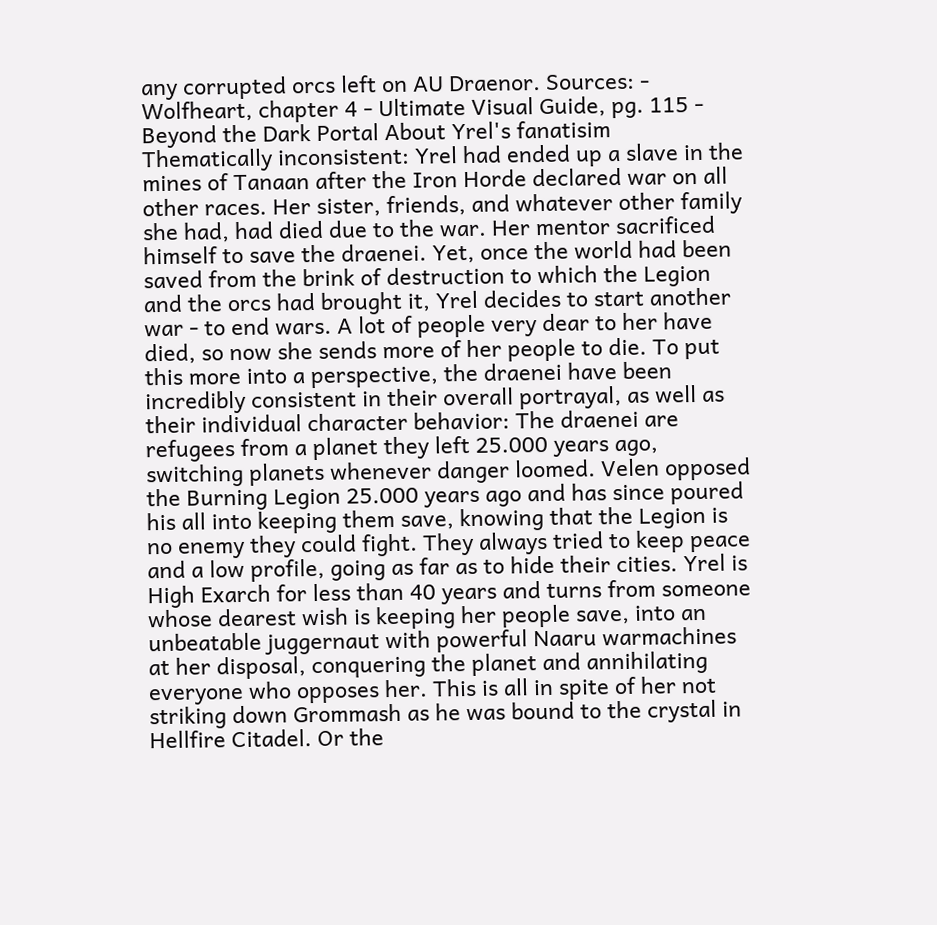any corrupted orcs left on AU Draenor. Sources: - Wolfheart, chapter 4 - Ultimate Visual Guide, pg. 115 - Beyond the Dark Portal About Yrel's fanatisim Thematically inconsistent: Yrel had ended up a slave in the mines of Tanaan after the Iron Horde declared war on all other races. Her sister, friends, and whatever other family she had, had died due to the war. Her mentor sacrificed himself to save the draenei. Yet, once the world had been saved from the brink of destruction to which the Legion and the orcs had brought it, Yrel decides to start another war - to end wars. A lot of people very dear to her have died, so now she sends more of her people to die. To put this more into a perspective, the draenei have been incredibly consistent in their overall portrayal, as well as their individual character behavior: The draenei are refugees from a planet they left 25.000 years ago, switching planets whenever danger loomed. Velen opposed the Burning Legion 25.000 years ago and has since poured his all into keeping them save, knowing that the Legion is no enemy they could fight. They always tried to keep peace and a low profile, going as far as to hide their cities. Yrel is High Exarch for less than 40 years and turns from someone whose dearest wish is keeping her people save, into an unbeatable juggernaut with powerful Naaru warmachines at her disposal, conquering the planet and annihilating everyone who opposes her. This is all in spite of her not striking down Grommash as he was bound to the crystal in Hellfire Citadel. Or the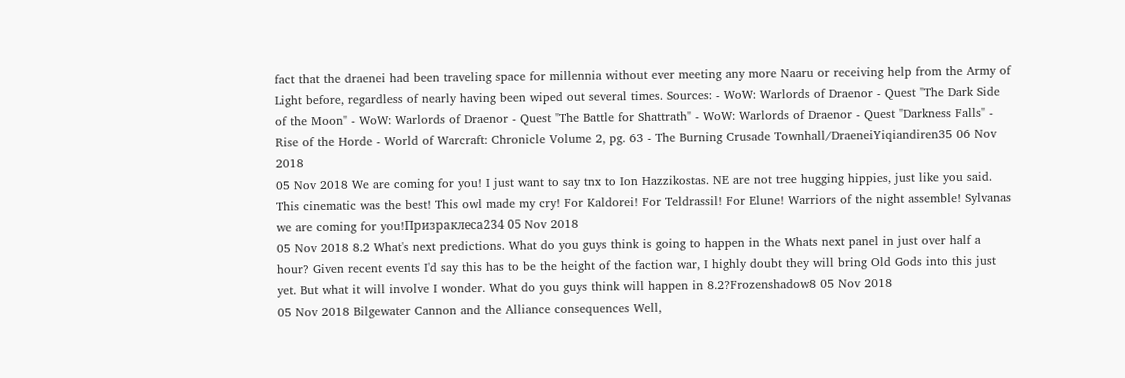fact that the draenei had been traveling space for millennia without ever meeting any more Naaru or receiving help from the Army of Light before, regardless of nearly having been wiped out several times. Sources: - WoW: Warlords of Draenor - Quest "The Dark Side of the Moon" - WoW: Warlords of Draenor - Quest "The Battle for Shattrath" - WoW: Warlords of Draenor - Quest "Darkness Falls" - Rise of the Horde - World of Warcraft: Chronicle Volume 2, pg. 63 - The Burning Crusade Townhall/DraeneiYiqiandiren35 06 Nov 2018
05 Nov 2018 We are coming for you! I just want to say tnx to Ion Hazzikostas. NE are not tree hugging hippies, just like you said. This cinematic was the best! This owl made my cry! For Kaldorei! For Teldrassil! For Elune! Warriors of the night assemble! Sylvanas we are coming for you!Призраклеса234 05 Nov 2018
05 Nov 2018 8.2 What's next predictions. What do you guys think is going to happen in the Whats next panel in just over half a hour? Given recent events I'd say this has to be the height of the faction war, I highly doubt they will bring Old Gods into this just yet. But what it will involve I wonder. What do you guys think will happen in 8.2?Frozenshadow8 05 Nov 2018
05 Nov 2018 Bilgewater Cannon and the Alliance consequences Well,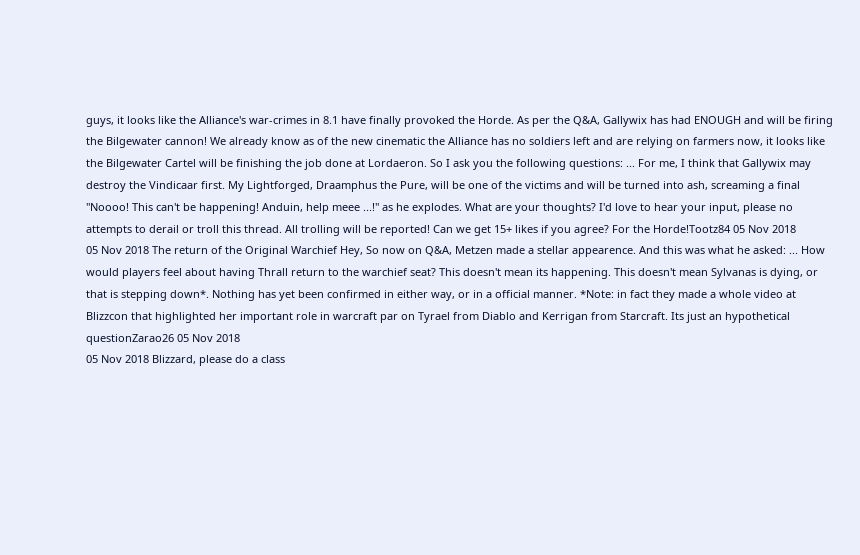guys, it looks like the Alliance's war-crimes in 8.1 have finally provoked the Horde. As per the Q&A, Gallywix has had ENOUGH and will be firing the Bilgewater cannon! We already know as of the new cinematic the Alliance has no soldiers left and are relying on farmers now, it looks like the Bilgewater Cartel will be finishing the job done at Lordaeron. So I ask you the following questions: ... For me, I think that Gallywix may destroy the Vindicaar first. My Lightforged, Draamphus the Pure, will be one of the victims and will be turned into ash, screaming a final "Noooo! This can't be happening! Anduin, help meee ...!" as he explodes. What are your thoughts? I'd love to hear your input, please no attempts to derail or troll this thread. All trolling will be reported! Can we get 15+ likes if you agree? For the Horde!Tootz84 05 Nov 2018
05 Nov 2018 The return of the Original Warchief Hey, So now on Q&A, Metzen made a stellar appearence. And this was what he asked: ... How would players feel about having Thrall return to the warchief seat? This doesn't mean its happening. This doesn't mean Sylvanas is dying, or that is stepping down*. Nothing has yet been confirmed in either way, or in a official manner. *Note: in fact they made a whole video at Blizzcon that highlighted her important role in warcraft par on Tyrael from Diablo and Kerrigan from Starcraft. Its just an hypothetical questionZarao26 05 Nov 2018
05 Nov 2018 Blizzard, please do a class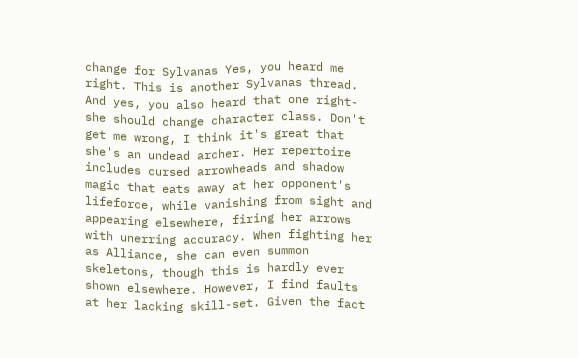change for Sylvanas Yes, you heard me right. This is another Sylvanas thread. And yes, you also heard that one right- she should change character class. Don't get me wrong, I think it's great that she's an undead archer. Her repertoire includes cursed arrowheads and shadow magic that eats away at her opponent's lifeforce, while vanishing from sight and appearing elsewhere, firing her arrows with unerring accuracy. When fighting her as Alliance, she can even summon skeletons, though this is hardly ever shown elsewhere. However, I find faults at her lacking skill-set. Given the fact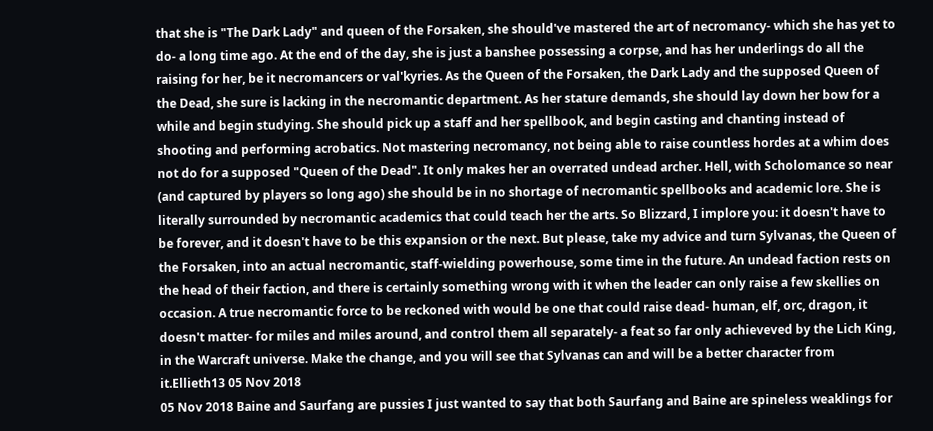that she is "The Dark Lady" and queen of the Forsaken, she should've mastered the art of necromancy- which she has yet to do- a long time ago. At the end of the day, she is just a banshee possessing a corpse, and has her underlings do all the raising for her, be it necromancers or val'kyries. As the Queen of the Forsaken, the Dark Lady and the supposed Queen of the Dead, she sure is lacking in the necromantic department. As her stature demands, she should lay down her bow for a while and begin studying. She should pick up a staff and her spellbook, and begin casting and chanting instead of shooting and performing acrobatics. Not mastering necromancy, not being able to raise countless hordes at a whim does not do for a supposed "Queen of the Dead". It only makes her an overrated undead archer. Hell, with Scholomance so near (and captured by players so long ago) she should be in no shortage of necromantic spellbooks and academic lore. She is literally surrounded by necromantic academics that could teach her the arts. So Blizzard, I implore you: it doesn't have to be forever, and it doesn't have to be this expansion or the next. But please, take my advice and turn Sylvanas, the Queen of the Forsaken, into an actual necromantic, staff-wielding powerhouse, some time in the future. An undead faction rests on the head of their faction, and there is certainly something wrong with it when the leader can only raise a few skellies on occasion. A true necromantic force to be reckoned with would be one that could raise dead- human, elf, orc, dragon, it doesn't matter- for miles and miles around, and control them all separately- a feat so far only achieveved by the Lich King, in the Warcraft universe. Make the change, and you will see that Sylvanas can and will be a better character from it.Ellieth13 05 Nov 2018
05 Nov 2018 Baine and Saurfang are pussies I just wanted to say that both Saurfang and Baine are spineless weaklings for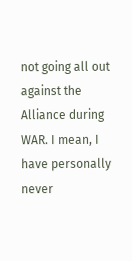not going all out against the Alliance during WAR. I mean, I have personally never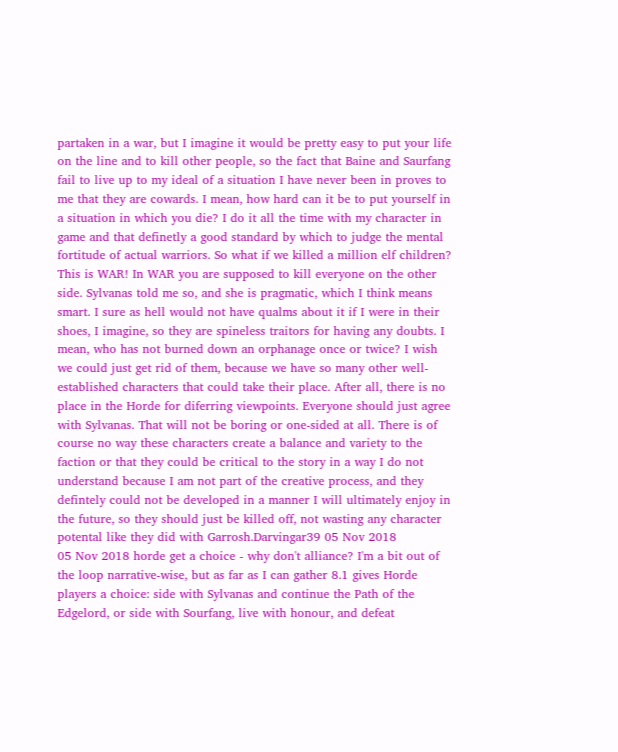partaken in a war, but I imagine it would be pretty easy to put your life on the line and to kill other people, so the fact that Baine and Saurfang fail to live up to my ideal of a situation I have never been in proves to me that they are cowards. I mean, how hard can it be to put yourself in a situation in which you die? I do it all the time with my character in game and that definetly a good standard by which to judge the mental fortitude of actual warriors. So what if we killed a million elf children? This is WAR! In WAR you are supposed to kill everyone on the other side. Sylvanas told me so, and she is pragmatic, which I think means smart. I sure as hell would not have qualms about it if I were in their shoes, I imagine, so they are spineless traitors for having any doubts. I mean, who has not burned down an orphanage once or twice? I wish we could just get rid of them, because we have so many other well-established characters that could take their place. After all, there is no place in the Horde for diferring viewpoints. Everyone should just agree with Sylvanas. That will not be boring or one-sided at all. There is of course no way these characters create a balance and variety to the faction or that they could be critical to the story in a way I do not understand because I am not part of the creative process, and they defintely could not be developed in a manner I will ultimately enjoy in the future, so they should just be killed off, not wasting any character potental like they did with Garrosh.Darvingar39 05 Nov 2018
05 Nov 2018 horde get a choice - why don't alliance? I'm a bit out of the loop narrative-wise, but as far as I can gather 8.1 gives Horde players a choice: side with Sylvanas and continue the Path of the Edgelord, or side with Sourfang, live with honour, and defeat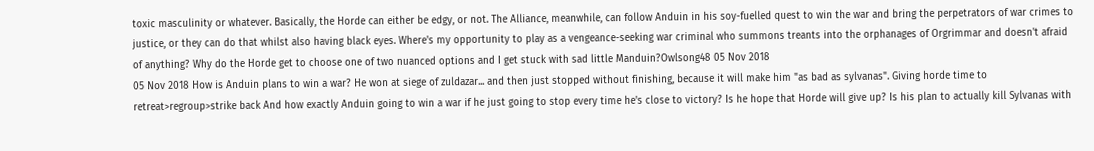toxic masculinity or whatever. Basically, the Horde can either be edgy, or not. The Alliance, meanwhile, can follow Anduin in his soy-fuelled quest to win the war and bring the perpetrators of war crimes to justice, or they can do that whilst also having black eyes. Where's my opportunity to play as a vengeance-seeking war criminal who summons treants into the orphanages of Orgrimmar and doesn't afraid of anything? Why do the Horde get to choose one of two nuanced options and I get stuck with sad little Manduin?Owlsong48 05 Nov 2018
05 Nov 2018 How is Anduin plans to win a war? He won at siege of zuldazar... and then just stopped without finishing, because it will make him "as bad as sylvanas". Giving horde time to retreat>regroup>strike back And how exactly Anduin going to win a war if he just going to stop every time he's close to victory? Is he hope that Horde will give up? Is his plan to actually kill Sylvanas with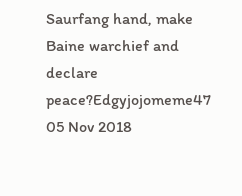Saurfang hand, make Baine warchief and declare peace?Edgyjojomeme47 05 Nov 2018